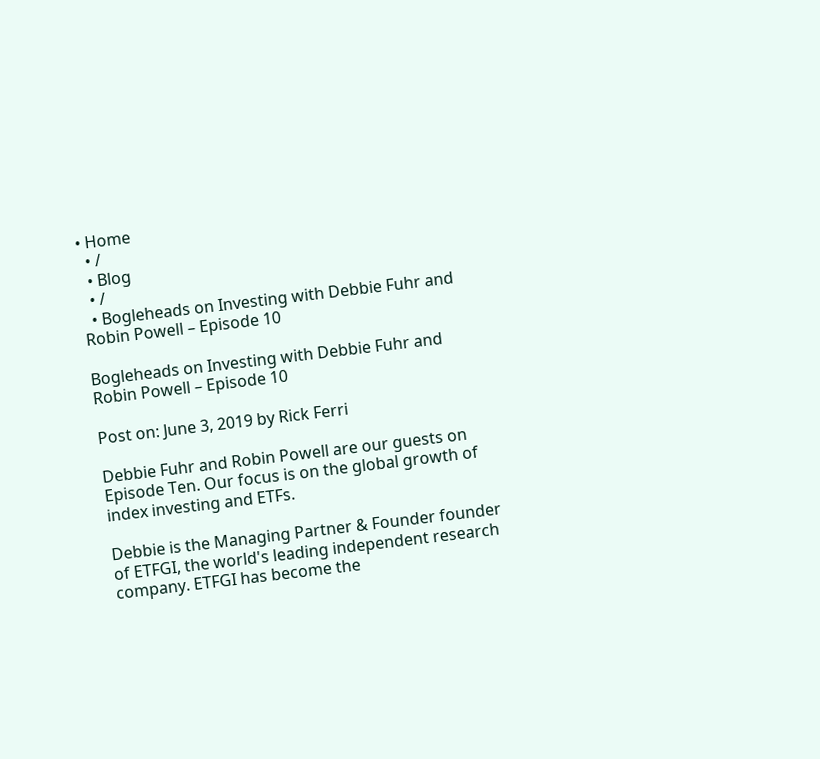• Home
  • /
  • Blog
  • /
  • Bogleheads on Investing with Debbie Fuhr and Robin Powell – Episode 10

Bogleheads on Investing with Debbie Fuhr and Robin Powell – Episode 10

Post on: June 3, 2019 by Rick Ferri

Debbie Fuhr and Robin Powell are our guests on Episode Ten. Our focus is on the global growth of index investing and ETFs.

Debbie is the Managing Partner & Founder founder of ETFGI, the world's leading independent research company. ETFGI has become the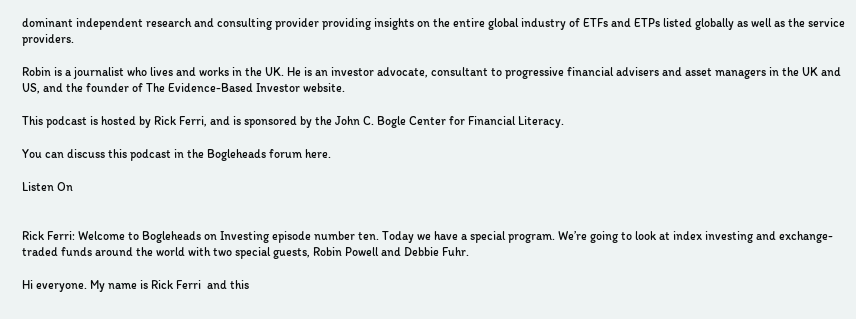dominant independent research and consulting provider providing insights on the entire global industry of ETFs and ETPs listed globally as well as the service providers.

Robin is a journalist who lives and works in the UK. He is an investor advocate, consultant to progressive financial advisers and asset managers in the UK and US, and the founder of The Evidence-Based Investor website.

This podcast is hosted by Rick Ferri, and is sponsored by the John C. Bogle Center for Financial Literacy.

You can discuss this podcast in the Bogleheads forum here.

Listen On


Rick Ferri: Welcome to Bogleheads on Investing episode number ten. Today we have a special program. We’re going to look at index investing and exchange-traded funds around the world with two special guests, Robin Powell and Debbie Fuhr.

Hi everyone. My name is Rick Ferri  and this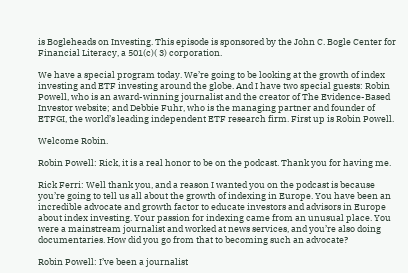is Bogleheads on Investing. This episode is sponsored by the John C. Bogle Center for Financial Literacy, a 501(c)( 3) corporation.

We have a special program today. We’re going to be looking at the growth of index investing and ETF investing around the globe. And I have two special guests: Robin Powell, who is an award-winning journalist and the creator of The Evidence-Based Investor website; and Debbie Fuhr, who is the managing partner and founder of ETFGI, the world’s leading independent ETF research firm. First up is Robin Powell.

Welcome Robin.

Robin Powell: Rick, it is a real honor to be on the podcast. Thank you for having me.

Rick Ferri: Well thank you, and a reason I wanted you on the podcast is because you’re going to tell us all about the growth of indexing in Europe. You have been an incredible advocate and growth factor to educate investors and advisors in Europe about index investing. Your passion for indexing came from an unusual place. You were a mainstream journalist and worked at news services, and you’re also doing documentaries. How did you go from that to becoming such an advocate?

Robin Powell: I’ve been a journalist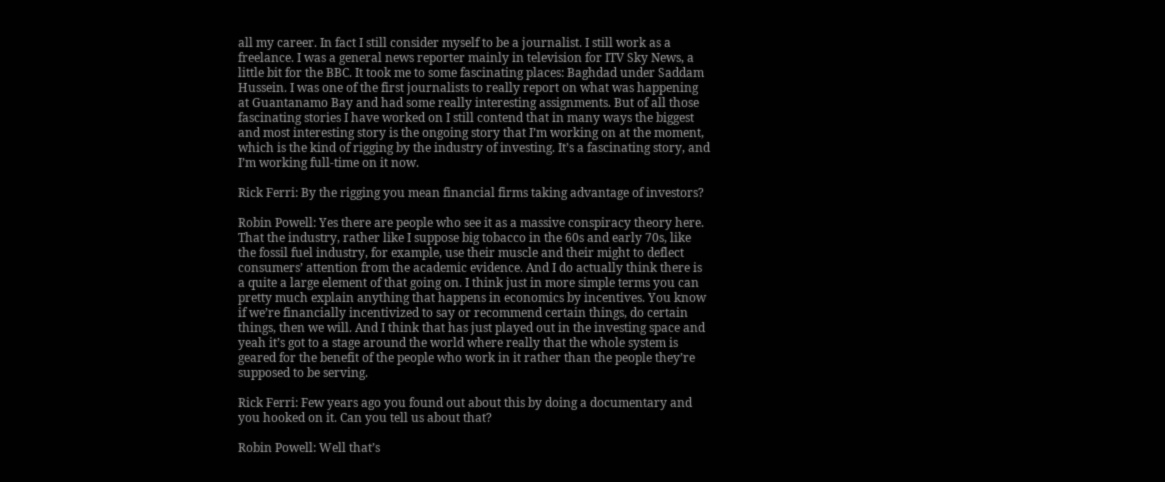all my career. In fact I still consider myself to be a journalist. I still work as a freelance. I was a general news reporter mainly in television for ITV Sky News, a little bit for the BBC. It took me to some fascinating places: Baghdad under Saddam Hussein. I was one of the first journalists to really report on what was happening at Guantanamo Bay and had some really interesting assignments. But of all those fascinating stories I have worked on I still contend that in many ways the biggest and most interesting story is the ongoing story that I’m working on at the moment, which is the kind of rigging by the industry of investing. It’s a fascinating story, and I’m working full-time on it now.

Rick Ferri: By the rigging you mean financial firms taking advantage of investors?

Robin Powell: Yes there are people who see it as a massive conspiracy theory here. That the industry, rather like I suppose big tobacco in the 60s and early 70s, like the fossil fuel industry, for example, use their muscle and their might to deflect consumers’ attention from the academic evidence. And I do actually think there is a quite a large element of that going on. I think just in more simple terms you can pretty much explain anything that happens in economics by incentives. You know if we’re financially incentivized to say or recommend certain things, do certain things, then we will. And I think that has just played out in the investing space and yeah it’s got to a stage around the world where really that the whole system is geared for the benefit of the people who work in it rather than the people they’re supposed to be serving.

Rick Ferri: Few years ago you found out about this by doing a documentary and you hooked on it. Can you tell us about that?

Robin Powell: Well that’s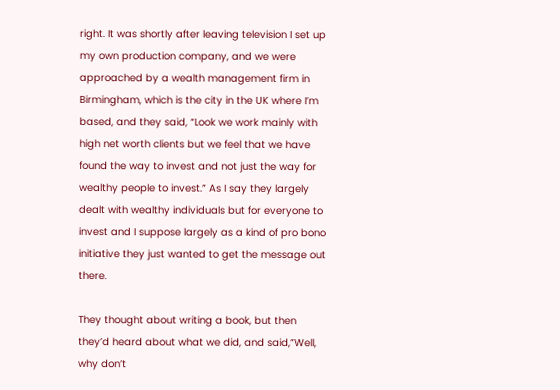right. It was shortly after leaving television I set up my own production company, and we were approached by a wealth management firm in Birmingham, which is the city in the UK where I’m based, and they said, “Look we work mainly with high net worth clients but we feel that we have found the way to invest and not just the way for wealthy people to invest.” As I say they largely dealt with wealthy individuals but for everyone to invest and I suppose largely as a kind of pro bono initiative they just wanted to get the message out there.

They thought about writing a book, but then they’d heard about what we did, and said,”Well, why don’t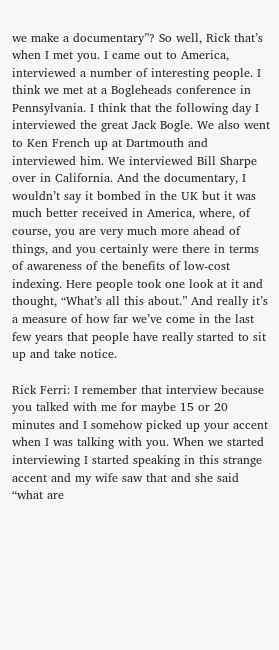we make a documentary”? So well, Rick that’s when I met you. I came out to America, interviewed a number of interesting people. I think we met at a Bogleheads conference in Pennsylvania. I think that the following day I interviewed the great Jack Bogle. We also went to Ken French up at Dartmouth and interviewed him. We interviewed Bill Sharpe over in California. And the documentary, I wouldn’t say it bombed in the UK but it was much better received in America, where, of course, you are very much more ahead of things, and you certainly were there in terms of awareness of the benefits of low-cost indexing. Here people took one look at it and thought, “What’s all this about.” And really it’s a measure of how far we’ve come in the last few years that people have really started to sit up and take notice.

Rick Ferri: I remember that interview because you talked with me for maybe 15 or 20 minutes and I somehow picked up your accent when I was talking with you. When we started interviewing I started speaking in this strange accent and my wife saw that and she said “what are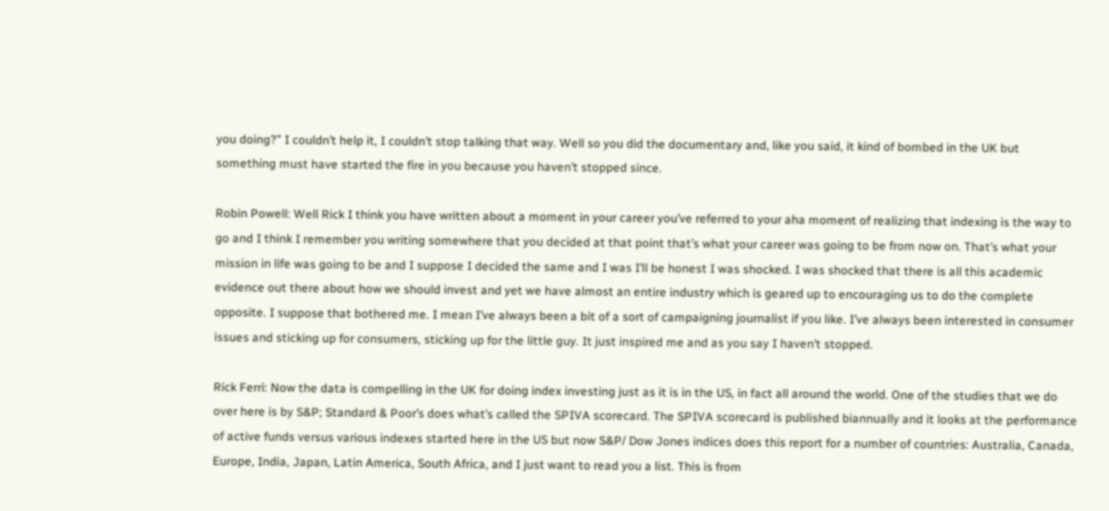you doing?” I couldn’t help it, I couldn’t stop talking that way. Well so you did the documentary and, like you said, it kind of bombed in the UK but something must have started the fire in you because you haven’t stopped since.

Robin Powell: Well Rick I think you have written about a moment in your career you’ve referred to your aha moment of realizing that indexing is the way to go and I think I remember you writing somewhere that you decided at that point that’s what your career was going to be from now on. That’s what your mission in life was going to be and I suppose I decided the same and I was I’ll be honest I was shocked. I was shocked that there is all this academic evidence out there about how we should invest and yet we have almost an entire industry which is geared up to encouraging us to do the complete opposite. I suppose that bothered me. I mean I’ve always been a bit of a sort of campaigning journalist if you like. I’ve always been interested in consumer issues and sticking up for consumers, sticking up for the little guy. It just inspired me and as you say I haven’t stopped.

Rick Ferri: Now the data is compelling in the UK for doing index investing just as it is in the US, in fact all around the world. One of the studies that we do over here is by S&P; Standard & Poor’s does what’s called the SPIVA scorecard. The SPIVA scorecard is published biannually and it looks at the performance of active funds versus various indexes started here in the US but now S&P/ Dow Jones indices does this report for a number of countries: Australia, Canada, Europe, India, Japan, Latin America, South Africa, and I just want to read you a list. This is from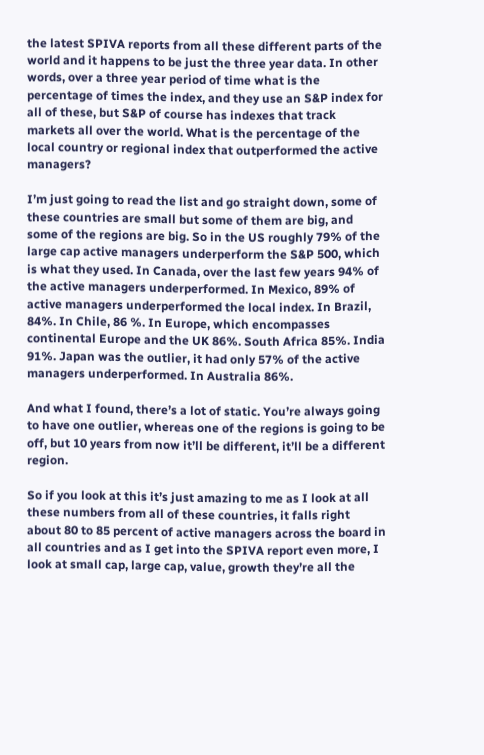the latest SPIVA reports from all these different parts of the world and it happens to be just the three year data. In other words, over a three year period of time what is the percentage of times the index, and they use an S&P index for all of these, but S&P of course has indexes that track markets all over the world. What is the percentage of the local country or regional index that outperformed the active managers?

I’m just going to read the list and go straight down, some of these countries are small but some of them are big, and some of the regions are big. So in the US roughly 79% of the large cap active managers underperform the S&P 500, which is what they used. In Canada, over the last few years 94% of the active managers underperformed. In Mexico, 89% of active managers underperformed the local index. In Brazil, 84%. In Chile, 86 %. In Europe, which encompasses continental Europe and the UK 86%. South Africa 85%. India 91%. Japan was the outlier, it had only 57% of the active managers underperformed. In Australia 86%.

And what I found, there’s a lot of static. You’re always going to have one outlier, whereas one of the regions is going to be off, but 10 years from now it’ll be different, it’ll be a different region.

So if you look at this it’s just amazing to me as I look at all these numbers from all of these countries, it falls right about 80 to 85 percent of active managers across the board in all countries and as I get into the SPIVA report even more, I look at small cap, large cap, value, growth they’re all the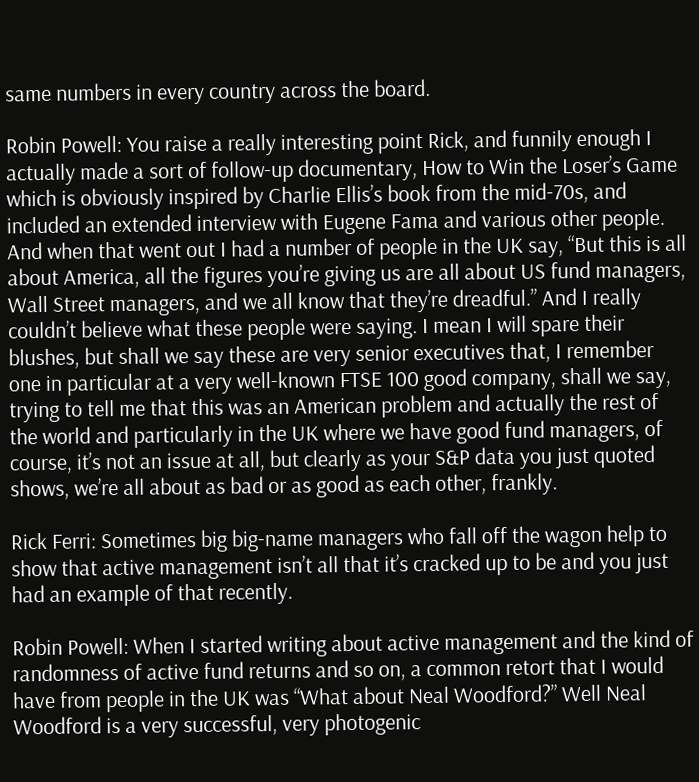same numbers in every country across the board.

Robin Powell: You raise a really interesting point Rick, and funnily enough I actually made a sort of follow-up documentary, How to Win the Loser’s Game which is obviously inspired by Charlie Ellis’s book from the mid-70s, and included an extended interview with Eugene Fama and various other people. And when that went out I had a number of people in the UK say, “But this is all about America, all the figures you’re giving us are all about US fund managers, Wall Street managers, and we all know that they’re dreadful.” And I really couldn’t believe what these people were saying. I mean I will spare their blushes, but shall we say these are very senior executives that, I remember one in particular at a very well-known FTSE 100 good company, shall we say, trying to tell me that this was an American problem and actually the rest of the world and particularly in the UK where we have good fund managers, of course, it’s not an issue at all, but clearly as your S&P data you just quoted shows, we’re all about as bad or as good as each other, frankly.

Rick Ferri: Sometimes big big-name managers who fall off the wagon help to show that active management isn’t all that it’s cracked up to be and you just had an example of that recently.

Robin Powell: When I started writing about active management and the kind of randomness of active fund returns and so on, a common retort that I would have from people in the UK was “What about Neal Woodford?” Well Neal Woodford is a very successful, very photogenic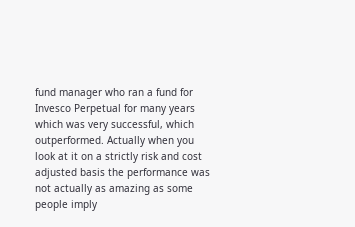fund manager who ran a fund for Invesco Perpetual for many years which was very successful, which outperformed. Actually when you look at it on a strictly risk and cost adjusted basis the performance was not actually as amazing as some people imply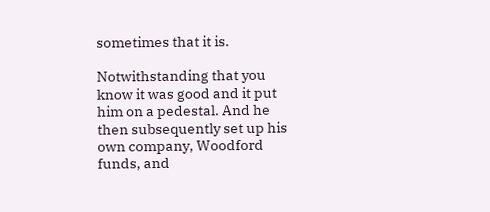sometimes that it is.

Notwithstanding that you know it was good and it put him on a pedestal. And he then subsequently set up his own company, Woodford funds, and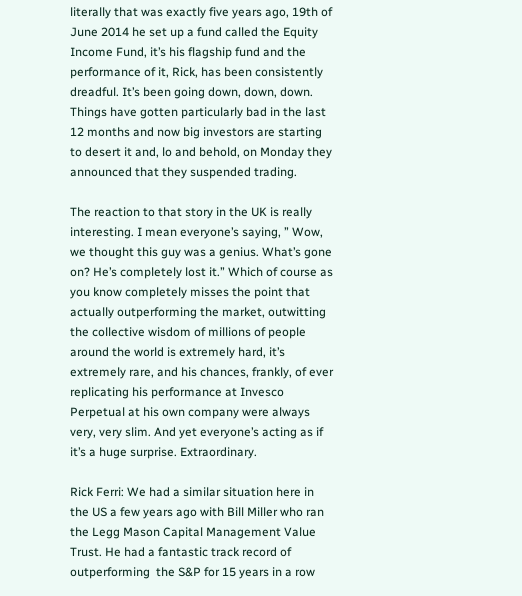literally that was exactly five years ago, 19th of June 2014 he set up a fund called the Equity Income Fund, it’s his flagship fund and the performance of it, Rick, has been consistently dreadful. It’s been going down, down, down.  Things have gotten particularly bad in the last 12 months and now big investors are starting to desert it and, lo and behold, on Monday they announced that they suspended trading.

The reaction to that story in the UK is really interesting. I mean everyone’s saying, ” Wow, we thought this guy was a genius. What’s gone on? He’s completely lost it.” Which of course as you know completely misses the point that actually outperforming the market, outwitting the collective wisdom of millions of people around the world is extremely hard, it’s extremely rare, and his chances, frankly, of ever replicating his performance at Invesco Perpetual at his own company were always very, very slim. And yet everyone’s acting as if it’s a huge surprise. Extraordinary.

Rick Ferri: We had a similar situation here in the US a few years ago with Bill Miller who ran the Legg Mason Capital Management Value Trust. He had a fantastic track record of outperforming  the S&P for 15 years in a row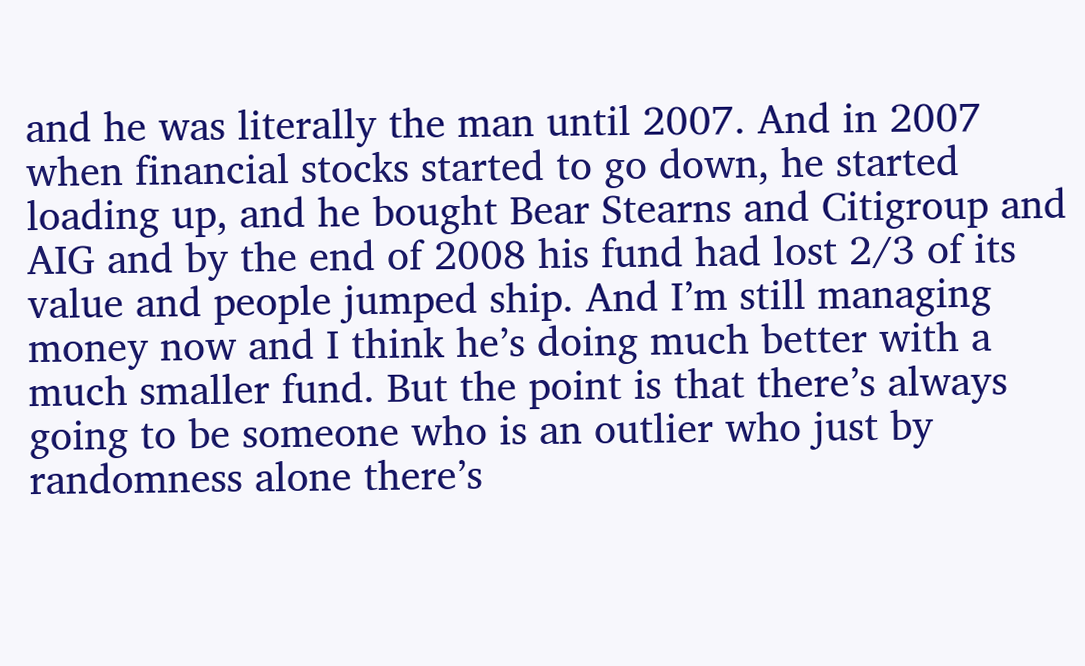and he was literally the man until 2007. And in 2007 when financial stocks started to go down, he started loading up, and he bought Bear Stearns and Citigroup and AIG and by the end of 2008 his fund had lost 2/3 of its value and people jumped ship. And I’m still managing money now and I think he’s doing much better with a much smaller fund. But the point is that there’s always going to be someone who is an outlier who just by randomness alone there’s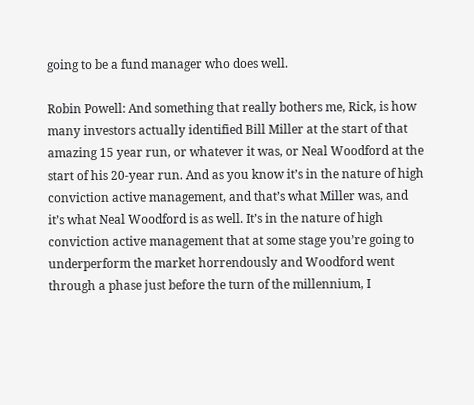going to be a fund manager who does well.

Robin Powell: And something that really bothers me, Rick, is how many investors actually identified Bill Miller at the start of that amazing 15 year run, or whatever it was, or Neal Woodford at the start of his 20-year run. And as you know it’s in the nature of high conviction active management, and that’s what Miller was, and it’s what Neal Woodford is as well. It’s in the nature of high conviction active management that at some stage you’re going to underperform the market horrendously and Woodford went through a phase just before the turn of the millennium, I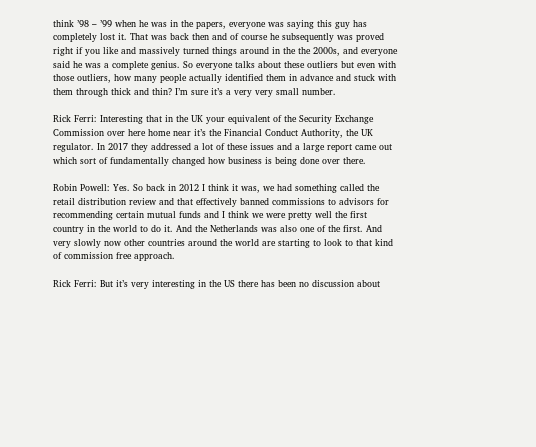think ’98 – ’99 when he was in the papers, everyone was saying this guy has completely lost it. That was back then and of course he subsequently was proved right if you like and massively turned things around in the the 2000s, and everyone said he was a complete genius. So everyone talks about these outliers but even with those outliers, how many people actually identified them in advance and stuck with them through thick and thin? I’m sure it’s a very very small number.

Rick Ferri: Interesting that in the UK your equivalent of the Security Exchange Commission over here home near it’s the Financial Conduct Authority, the UK regulator. In 2017 they addressed a lot of these issues and a large report came out which sort of fundamentally changed how business is being done over there.

Robin Powell: Yes. So back in 2012 I think it was, we had something called the retail distribution review and that effectively banned commissions to advisors for recommending certain mutual funds and I think we were pretty well the first country in the world to do it. And the Netherlands was also one of the first. And very slowly now other countries around the world are starting to look to that kind of commission free approach.

Rick Ferri: But it’s very interesting in the US there has been no discussion about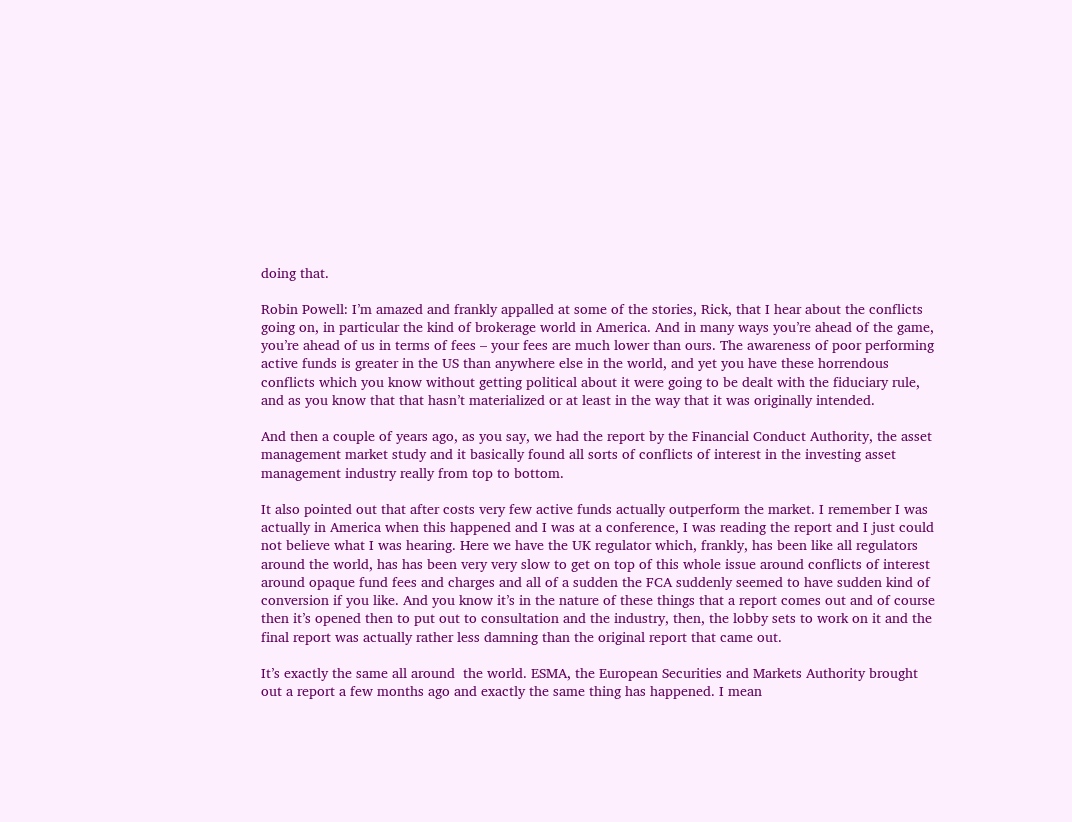doing that.

Robin Powell: I’m amazed and frankly appalled at some of the stories, Rick, that I hear about the conflicts going on, in particular the kind of brokerage world in America. And in many ways you’re ahead of the game, you’re ahead of us in terms of fees – your fees are much lower than ours. The awareness of poor performing active funds is greater in the US than anywhere else in the world, and yet you have these horrendous conflicts which you know without getting political about it were going to be dealt with the fiduciary rule, and as you know that that hasn’t materialized or at least in the way that it was originally intended.

And then a couple of years ago, as you say, we had the report by the Financial Conduct Authority, the asset management market study and it basically found all sorts of conflicts of interest in the investing asset management industry really from top to bottom.

It also pointed out that after costs very few active funds actually outperform the market. I remember I was actually in America when this happened and I was at a conference, I was reading the report and I just could not believe what I was hearing. Here we have the UK regulator which, frankly, has been like all regulators around the world, has has been very very slow to get on top of this whole issue around conflicts of interest around opaque fund fees and charges and all of a sudden the FCA suddenly seemed to have sudden kind of conversion if you like. And you know it’s in the nature of these things that a report comes out and of course then it’s opened then to put out to consultation and the industry, then, the lobby sets to work on it and the final report was actually rather less damning than the original report that came out.

It’s exactly the same all around  the world. ESMA, the European Securities and Markets Authority brought out a report a few months ago and exactly the same thing has happened. I mean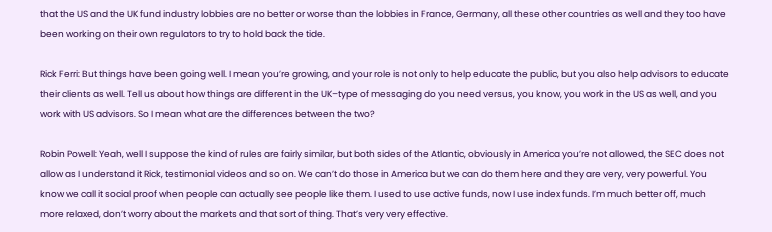that the US and the UK fund industry lobbies are no better or worse than the lobbies in France, Germany, all these other countries as well and they too have been working on their own regulators to try to hold back the tide.

Rick Ferri: But things have been going well. I mean you’re growing, and your role is not only to help educate the public, but you also help advisors to educate their clients as well. Tell us about how things are different in the UK–type of messaging do you need versus, you know, you work in the US as well, and you work with US advisors. So I mean what are the differences between the two?

Robin Powell: Yeah, well I suppose the kind of rules are fairly similar, but both sides of the Atlantic, obviously in America you’re not allowed, the SEC does not allow as I understand it Rick, testimonial videos and so on. We can’t do those in America but we can do them here and they are very, very powerful. You know we call it social proof when people can actually see people like them. I used to use active funds, now I use index funds. I’m much better off, much more relaxed, don’t worry about the markets and that sort of thing. That’s very very effective.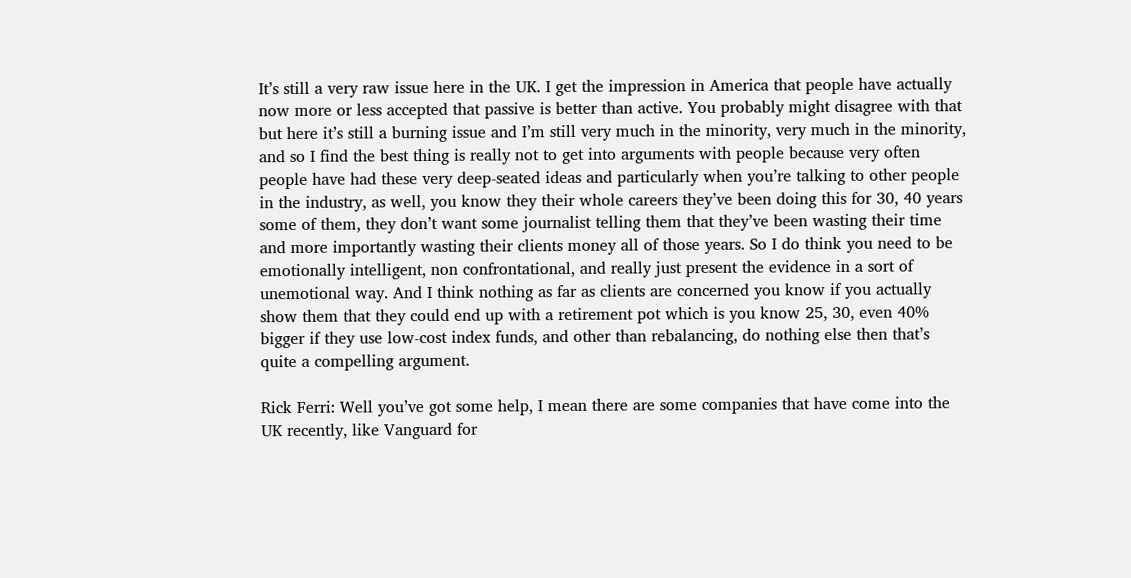It’s still a very raw issue here in the UK. I get the impression in America that people have actually now more or less accepted that passive is better than active. You probably might disagree with that but here it’s still a burning issue and I’m still very much in the minority, very much in the minority, and so I find the best thing is really not to get into arguments with people because very often people have had these very deep-seated ideas and particularly when you’re talking to other people in the industry, as well, you know they their whole careers they’ve been doing this for 30, 40 years some of them, they don’t want some journalist telling them that they’ve been wasting their time and more importantly wasting their clients money all of those years. So I do think you need to be emotionally intelligent, non confrontational, and really just present the evidence in a sort of unemotional way. And I think nothing as far as clients are concerned you know if you actually show them that they could end up with a retirement pot which is you know 25, 30, even 40% bigger if they use low-cost index funds, and other than rebalancing, do nothing else then that’s quite a compelling argument.

Rick Ferri: Well you’ve got some help, I mean there are some companies that have come into the UK recently, like Vanguard for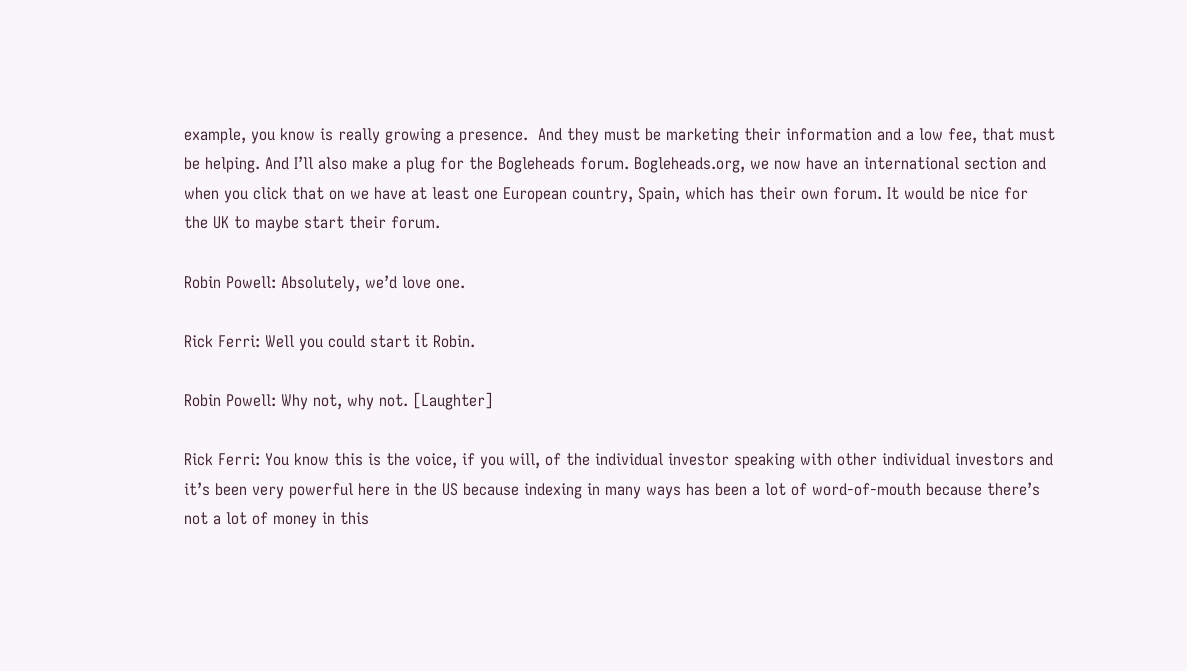example, you know is really growing a presence.  And they must be marketing their information and a low fee, that must be helping. And I’ll also make a plug for the Bogleheads forum. Bogleheads.org, we now have an international section and when you click that on we have at least one European country, Spain, which has their own forum. It would be nice for the UK to maybe start their forum.

Robin Powell: Absolutely, we’d love one.

Rick Ferri: Well you could start it Robin.

Robin Powell: Why not, why not. [Laughter]

Rick Ferri: You know this is the voice, if you will, of the individual investor speaking with other individual investors and it’s been very powerful here in the US because indexing in many ways has been a lot of word-of-mouth because there’s not a lot of money in this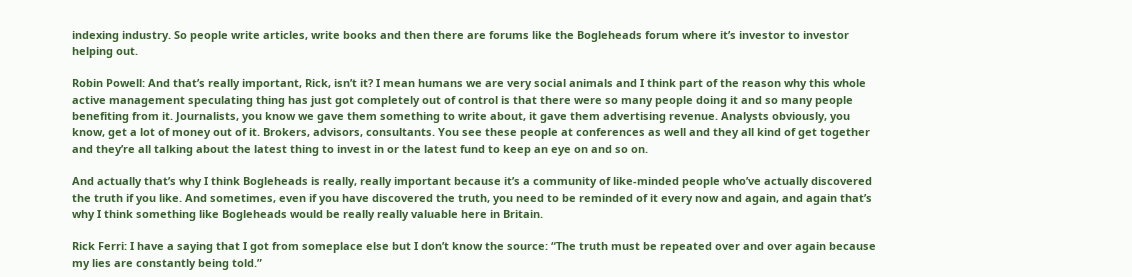indexing industry. So people write articles, write books and then there are forums like the Bogleheads forum where it’s investor to investor helping out.

Robin Powell: And that’s really important, Rick, isn’t it? I mean humans we are very social animals and I think part of the reason why this whole active management speculating thing has just got completely out of control is that there were so many people doing it and so many people benefiting from it. Journalists, you know we gave them something to write about, it gave them advertising revenue. Analysts obviously, you know, get a lot of money out of it. Brokers, advisors, consultants. You see these people at conferences as well and they all kind of get together and they’re all talking about the latest thing to invest in or the latest fund to keep an eye on and so on.

And actually that’s why I think Bogleheads is really, really important because it’s a community of like-minded people who’ve actually discovered the truth if you like. And sometimes, even if you have discovered the truth, you need to be reminded of it every now and again, and again that’s why I think something like Bogleheads would be really really valuable here in Britain.

Rick Ferri: I have a saying that I got from someplace else but I don’t know the source: “The truth must be repeated over and over again because my lies are constantly being told.”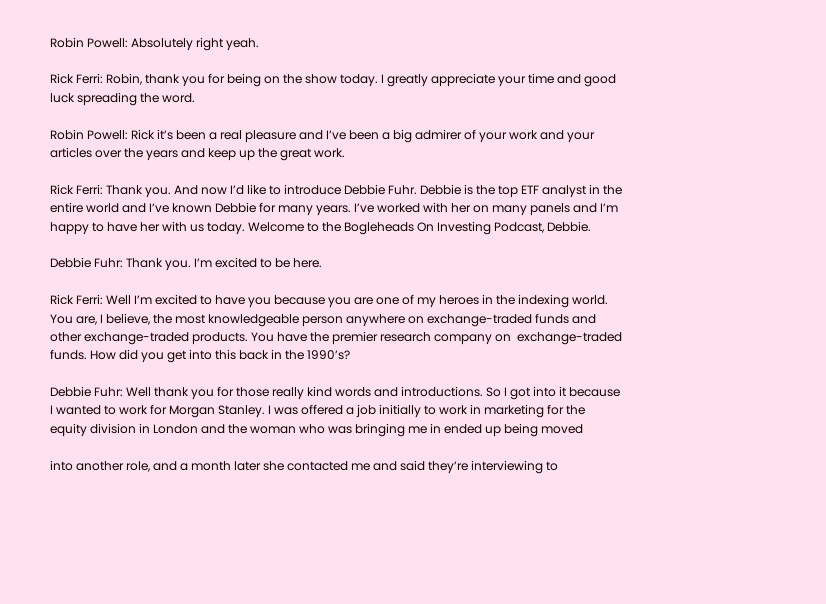Robin Powell: Absolutely right yeah.

Rick Ferri: Robin, thank you for being on the show today. I greatly appreciate your time and good luck spreading the word.

Robin Powell: Rick it’s been a real pleasure and I’ve been a big admirer of your work and your articles over the years and keep up the great work.

Rick Ferri: Thank you. And now I’d like to introduce Debbie Fuhr. Debbie is the top ETF analyst in the entire world and I’ve known Debbie for many years. I’ve worked with her on many panels and I’m happy to have her with us today. Welcome to the Bogleheads On Investing Podcast, Debbie.

Debbie Fuhr: Thank you. I’m excited to be here.

Rick Ferri: Well I’m excited to have you because you are one of my heroes in the indexing world. You are, I believe, the most knowledgeable person anywhere on exchange-traded funds and other exchange-traded products. You have the premier research company on  exchange-traded funds. How did you get into this back in the 1990’s?

Debbie Fuhr: Well thank you for those really kind words and introductions. So I got into it because I wanted to work for Morgan Stanley. I was offered a job initially to work in marketing for the equity division in London and the woman who was bringing me in ended up being moved

into another role, and a month later she contacted me and said they’re interviewing to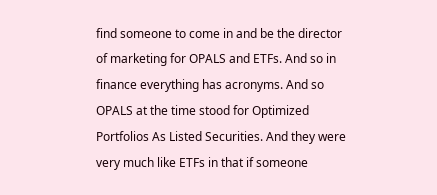find someone to come in and be the director of marketing for OPALS and ETFs. And so in finance everything has acronyms. And so OPALS at the time stood for Optimized Portfolios As Listed Securities. And they were very much like ETFs in that if someone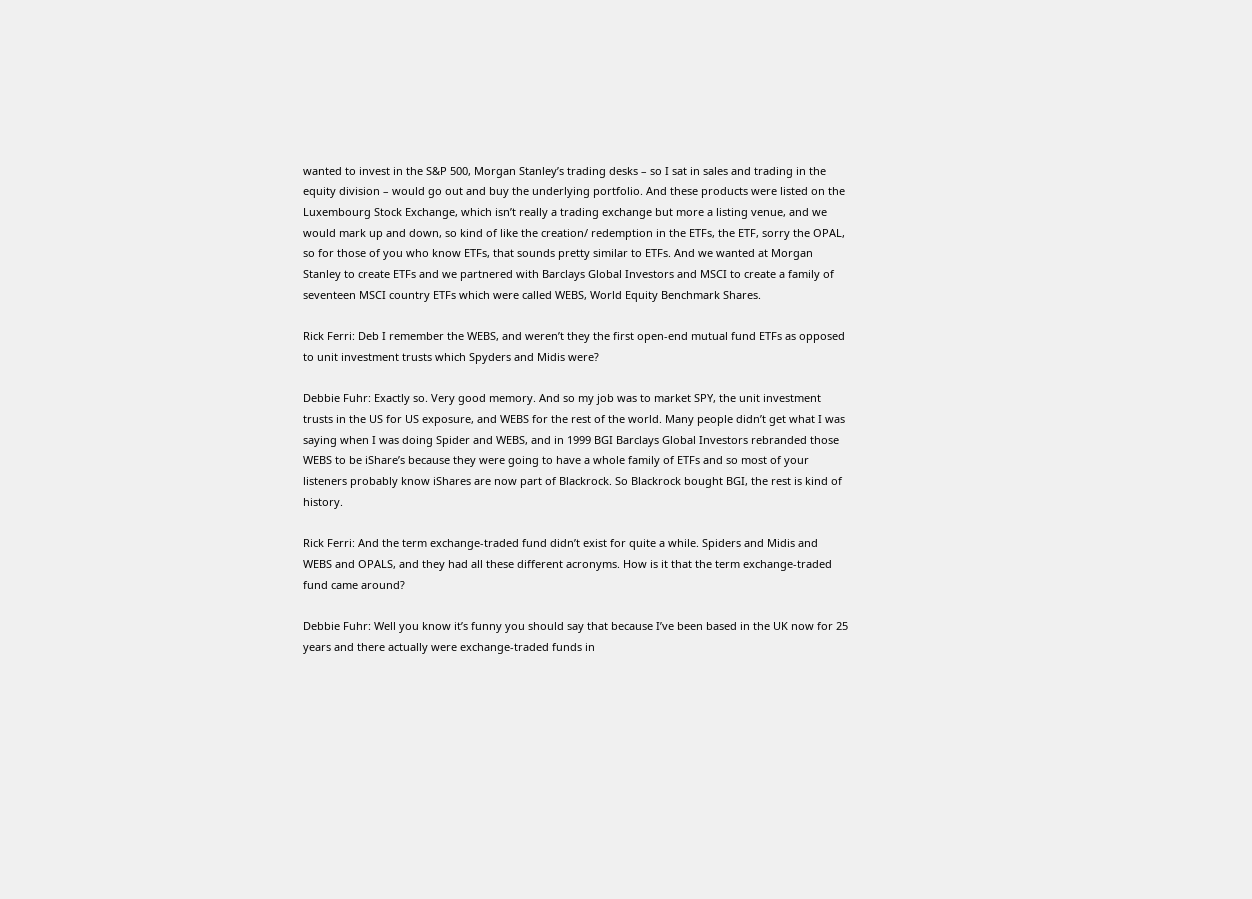wanted to invest in the S&P 500, Morgan Stanley’s trading desks – so I sat in sales and trading in the equity division – would go out and buy the underlying portfolio. And these products were listed on the Luxembourg Stock Exchange, which isn’t really a trading exchange but more a listing venue, and we would mark up and down, so kind of like the creation/ redemption in the ETFs, the ETF, sorry the OPAL, so for those of you who know ETFs, that sounds pretty similar to ETFs. And we wanted at Morgan Stanley to create ETFs and we partnered with Barclays Global Investors and MSCI to create a family of seventeen MSCI country ETFs which were called WEBS, World Equity Benchmark Shares.

Rick Ferri: Deb I remember the WEBS, and weren’t they the first open-end mutual fund ETFs as opposed to unit investment trusts which Spyders and Midis were?

Debbie Fuhr: Exactly so. Very good memory. And so my job was to market SPY, the unit investment trusts in the US for US exposure, and WEBS for the rest of the world. Many people didn’t get what I was saying when I was doing Spider and WEBS, and in 1999 BGI Barclays Global Investors rebranded those WEBS to be iShare’s because they were going to have a whole family of ETFs and so most of your listeners probably know iShares are now part of Blackrock. So Blackrock bought BGI, the rest is kind of history.

Rick Ferri: And the term exchange-traded fund didn’t exist for quite a while. Spiders and Midis and WEBS and OPALS, and they had all these different acronyms. How is it that the term exchange-traded fund came around?

Debbie Fuhr: Well you know it’s funny you should say that because I’ve been based in the UK now for 25 years and there actually were exchange-traded funds in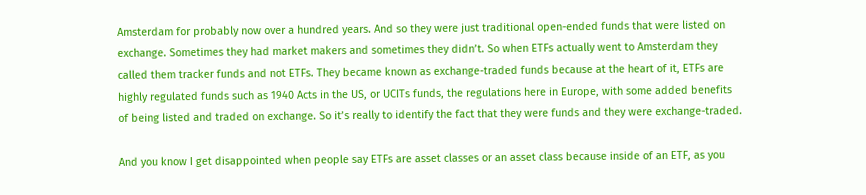Amsterdam for probably now over a hundred years. And so they were just traditional open-ended funds that were listed on exchange. Sometimes they had market makers and sometimes they didn’t. So when ETFs actually went to Amsterdam they called them tracker funds and not ETFs. They became known as exchange-traded funds because at the heart of it, ETFs are highly regulated funds such as 1940 Acts in the US, or UCITs funds, the regulations here in Europe, with some added benefits of being listed and traded on exchange. So it’s really to identify the fact that they were funds and they were exchange-traded.

And you know I get disappointed when people say ETFs are asset classes or an asset class because inside of an ETF, as you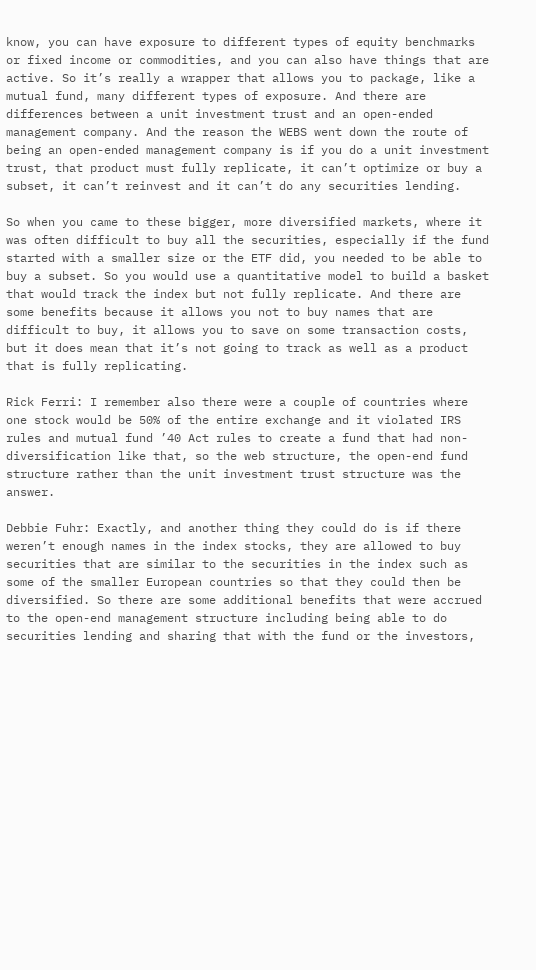know, you can have exposure to different types of equity benchmarks or fixed income or commodities, and you can also have things that are active. So it’s really a wrapper that allows you to package, like a mutual fund, many different types of exposure. And there are differences between a unit investment trust and an open-ended management company. And the reason the WEBS went down the route of being an open-ended management company is if you do a unit investment trust, that product must fully replicate, it can’t optimize or buy a subset, it can’t reinvest and it can’t do any securities lending.

So when you came to these bigger, more diversified markets, where it was often difficult to buy all the securities, especially if the fund started with a smaller size or the ETF did, you needed to be able to buy a subset. So you would use a quantitative model to build a basket that would track the index but not fully replicate. And there are some benefits because it allows you not to buy names that are difficult to buy, it allows you to save on some transaction costs, but it does mean that it’s not going to track as well as a product that is fully replicating.

Rick Ferri: I remember also there were a couple of countries where one stock would be 50% of the entire exchange and it violated IRS rules and mutual fund ’40 Act rules to create a fund that had non-diversification like that, so the web structure, the open-end fund structure rather than the unit investment trust structure was the answer.

Debbie Fuhr: Exactly, and another thing they could do is if there weren’t enough names in the index stocks, they are allowed to buy securities that are similar to the securities in the index such as some of the smaller European countries so that they could then be diversified. So there are some additional benefits that were accrued to the open-end management structure including being able to do securities lending and sharing that with the fund or the investors,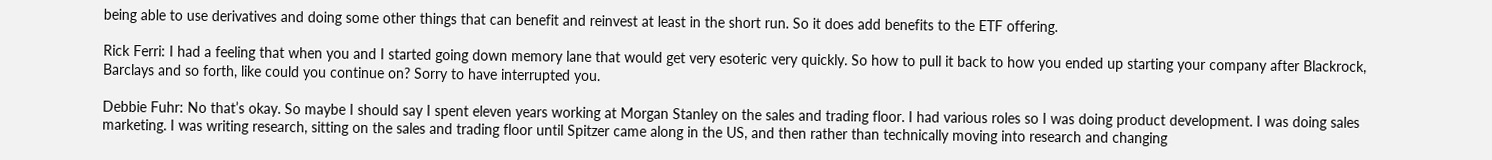being able to use derivatives and doing some other things that can benefit and reinvest at least in the short run. So it does add benefits to the ETF offering.

Rick Ferri: I had a feeling that when you and I started going down memory lane that would get very esoteric very quickly. So how to pull it back to how you ended up starting your company after Blackrock, Barclays and so forth, like could you continue on? Sorry to have interrupted you.

Debbie Fuhr: No that’s okay. So maybe I should say I spent eleven years working at Morgan Stanley on the sales and trading floor. I had various roles so I was doing product development. I was doing sales marketing. I was writing research, sitting on the sales and trading floor until Spitzer came along in the US, and then rather than technically moving into research and changing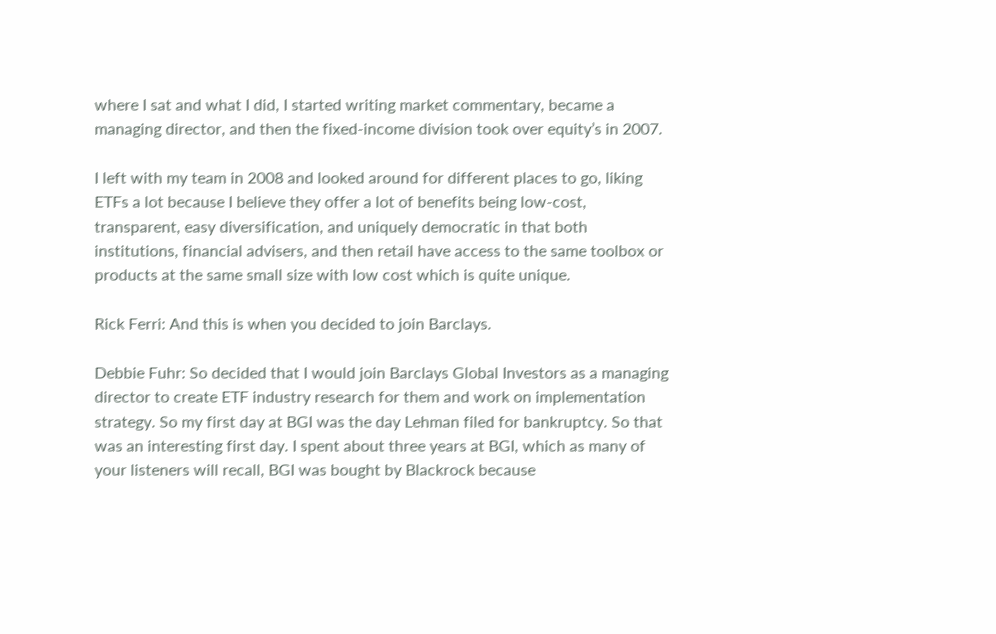where I sat and what I did, I started writing market commentary, became a managing director, and then the fixed-income division took over equity’s in 2007.

I left with my team in 2008 and looked around for different places to go, liking ETFs a lot because I believe they offer a lot of benefits being low-cost, transparent, easy diversification, and uniquely democratic in that both institutions, financial advisers, and then retail have access to the same toolbox or products at the same small size with low cost which is quite unique.

Rick Ferri: And this is when you decided to join Barclays.

Debbie Fuhr: So decided that I would join Barclays Global Investors as a managing director to create ETF industry research for them and work on implementation strategy. So my first day at BGI was the day Lehman filed for bankruptcy. So that was an interesting first day. I spent about three years at BGI, which as many of your listeners will recall, BGI was bought by Blackrock because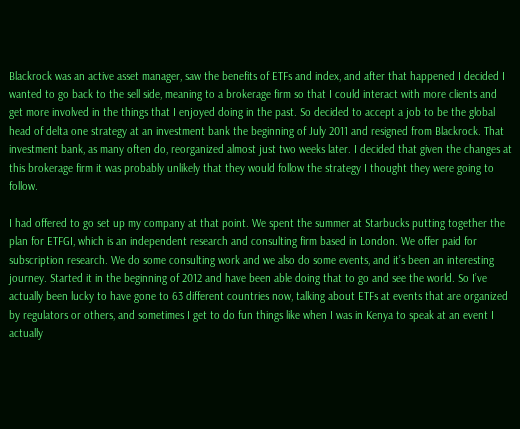Blackrock was an active asset manager, saw the benefits of ETFs and index, and after that happened I decided I wanted to go back to the sell side, meaning to a brokerage firm so that I could interact with more clients and get more involved in the things that I enjoyed doing in the past. So decided to accept a job to be the global head of delta one strategy at an investment bank the beginning of July 2011 and resigned from Blackrock. That investment bank, as many often do, reorganized almost just two weeks later. I decided that given the changes at this brokerage firm it was probably unlikely that they would follow the strategy I thought they were going to follow.

I had offered to go set up my company at that point. We spent the summer at Starbucks putting together the plan for ETFGI, which is an independent research and consulting firm based in London. We offer paid for subscription research. We do some consulting work and we also do some events, and it’s been an interesting journey. Started it in the beginning of 2012 and have been able doing that to go and see the world. So I’ve actually been lucky to have gone to 63 different countries now, talking about ETFs at events that are organized by regulators or others, and sometimes I get to do fun things like when I was in Kenya to speak at an event I actually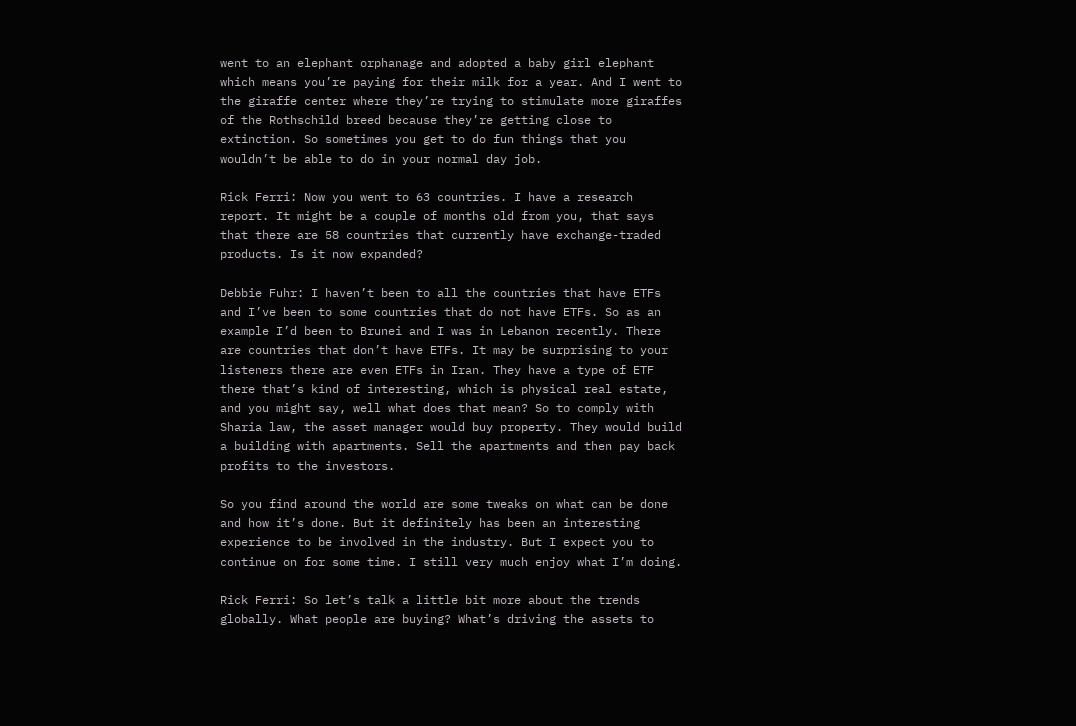went to an elephant orphanage and adopted a baby girl elephant which means you’re paying for their milk for a year. And I went to the giraffe center where they’re trying to stimulate more giraffes of the Rothschild breed because they’re getting close to extinction. So sometimes you get to do fun things that you wouldn’t be able to do in your normal day job.

Rick Ferri: Now you went to 63 countries. I have a research report. It might be a couple of months old from you, that says that there are 58 countries that currently have exchange-traded products. Is it now expanded?

Debbie Fuhr: I haven’t been to all the countries that have ETFs and I’ve been to some countries that do not have ETFs. So as an example I’d been to Brunei and I was in Lebanon recently. There are countries that don’t have ETFs. It may be surprising to your listeners there are even ETFs in Iran. They have a type of ETF there that’s kind of interesting, which is physical real estate, and you might say, well what does that mean? So to comply with Sharia law, the asset manager would buy property. They would build a building with apartments. Sell the apartments and then pay back profits to the investors.

So you find around the world are some tweaks on what can be done and how it’s done. But it definitely has been an interesting experience to be involved in the industry. But I expect you to continue on for some time. I still very much enjoy what I’m doing.

Rick Ferri: So let’s talk a little bit more about the trends globally. What people are buying? What’s driving the assets to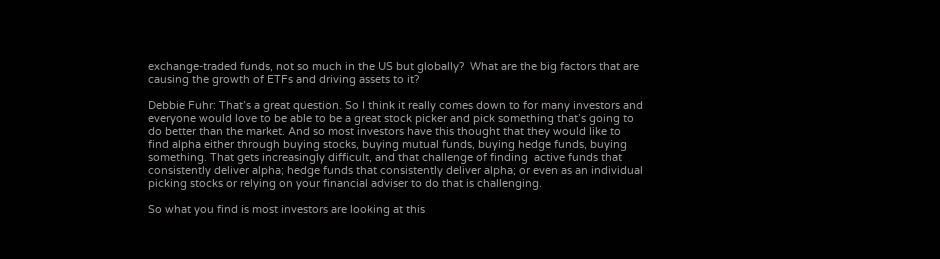exchange-traded funds, not so much in the US but globally?  What are the big factors that are causing the growth of ETFs and driving assets to it?

Debbie Fuhr: That’s a great question. So I think it really comes down to for many investors and everyone would love to be able to be a great stock picker and pick something that’s going to do better than the market. And so most investors have this thought that they would like to find alpha either through buying stocks, buying mutual funds, buying hedge funds, buying something. That gets increasingly difficult, and that challenge of finding  active funds that consistently deliver alpha; hedge funds that consistently deliver alpha; or even as an individual picking stocks or relying on your financial adviser to do that is challenging.

So what you find is most investors are looking at this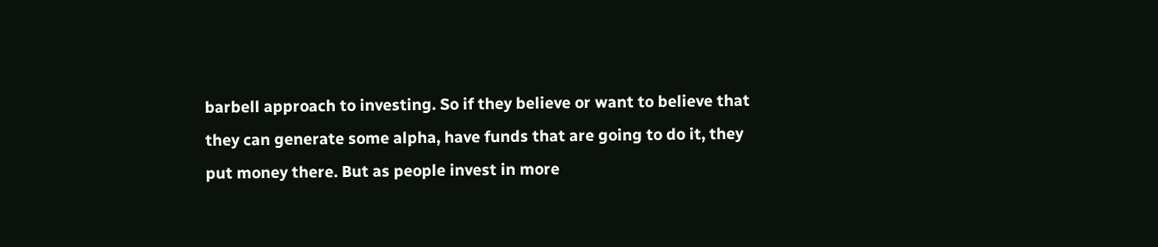barbell approach to investing. So if they believe or want to believe that they can generate some alpha, have funds that are going to do it, they put money there. But as people invest in more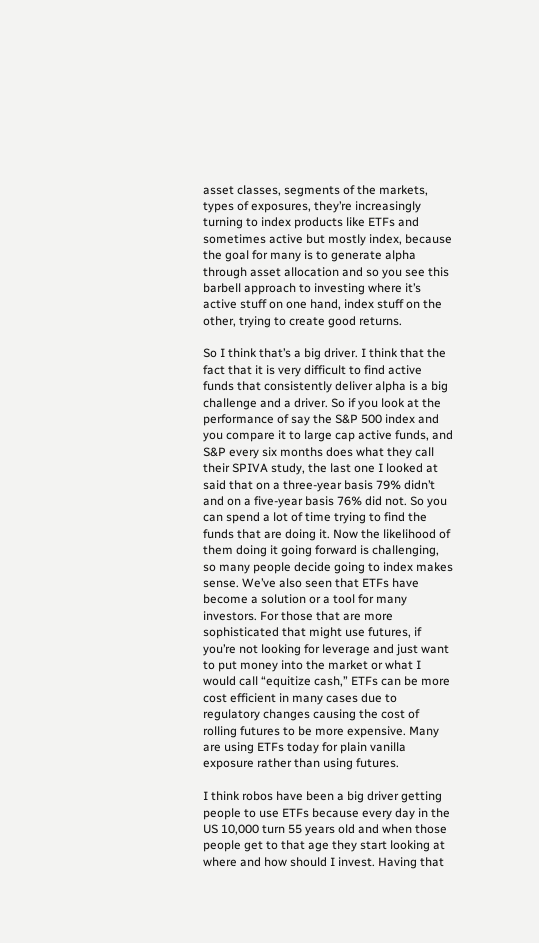asset classes, segments of the markets, types of exposures, they’re increasingly turning to index products like ETFs and sometimes active but mostly index, because the goal for many is to generate alpha through asset allocation and so you see this barbell approach to investing where it’s active stuff on one hand, index stuff on the other, trying to create good returns.

So I think that’s a big driver. I think that the fact that it is very difficult to find active funds that consistently deliver alpha is a big challenge and a driver. So if you look at the performance of say the S&P 500 index and you compare it to large cap active funds, and S&P every six months does what they call their SPIVA study, the last one I looked at said that on a three-year basis 79% didn’t and on a five-year basis 76% did not. So you can spend a lot of time trying to find the funds that are doing it. Now the likelihood of them doing it going forward is challenging, so many people decide going to index makes sense. We’ve also seen that ETFs have become a solution or a tool for many investors. For those that are more sophisticated that might use futures, if you’re not looking for leverage and just want to put money into the market or what I would call “equitize cash,” ETFs can be more cost efficient in many cases due to regulatory changes causing the cost of rolling futures to be more expensive. Many are using ETFs today for plain vanilla exposure rather than using futures.

I think robos have been a big driver getting people to use ETFs because every day in the US 10,000 turn 55 years old and when those people get to that age they start looking at where and how should I invest. Having that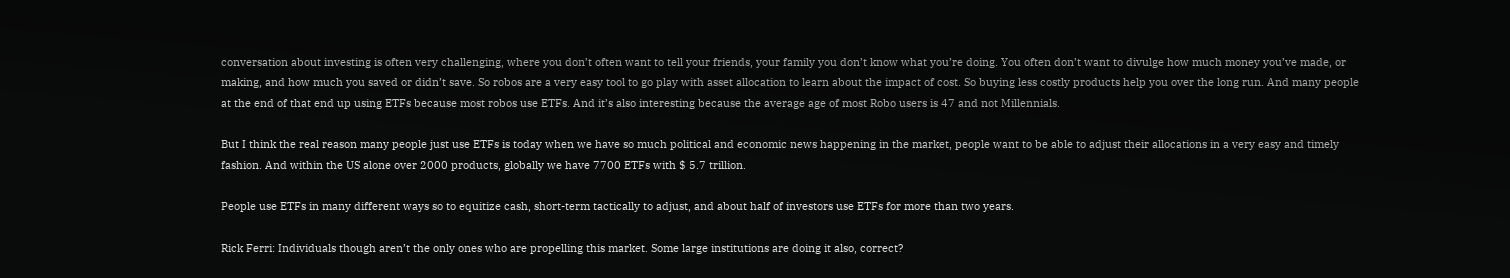conversation about investing is often very challenging, where you don’t often want to tell your friends, your family you don’t know what you’re doing. You often don’t want to divulge how much money you’ve made, or making, and how much you saved or didn’t save. So robos are a very easy tool to go play with asset allocation to learn about the impact of cost. So buying less costly products help you over the long run. And many people at the end of that end up using ETFs because most robos use ETFs. And it’s also interesting because the average age of most Robo users is 47 and not Millennials.

But I think the real reason many people just use ETFs is today when we have so much political and economic news happening in the market, people want to be able to adjust their allocations in a very easy and timely fashion. And within the US alone over 2000 products, globally we have 7700 ETFs with $ 5.7 trillion.

People use ETFs in many different ways so to equitize cash, short-term tactically to adjust, and about half of investors use ETFs for more than two years.

Rick Ferri: Individuals though aren’t the only ones who are propelling this market. Some large institutions are doing it also, correct?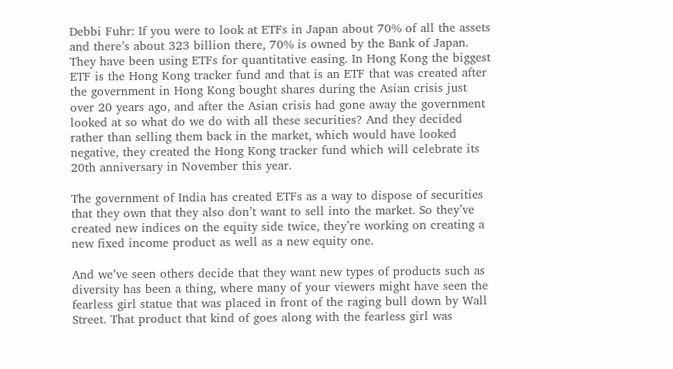Debbi Fuhr: If you were to look at ETFs in Japan about 70% of all the assets and there’s about 323 billion there, 70% is owned by the Bank of Japan.  They have been using ETFs for quantitative easing. In Hong Kong the biggest ETF is the Hong Kong tracker fund and that is an ETF that was created after the government in Hong Kong bought shares during the Asian crisis just over 20 years ago, and after the Asian crisis had gone away the government looked at so what do we do with all these securities? And they decided rather than selling them back in the market, which would have looked negative, they created the Hong Kong tracker fund which will celebrate its 20th anniversary in November this year.

The government of India has created ETFs as a way to dispose of securities that they own that they also don’t want to sell into the market. So they’ve created new indices on the equity side twice, they’re working on creating a new fixed income product as well as a new equity one.

And we’ve seen others decide that they want new types of products such as diversity has been a thing, where many of your viewers might have seen the fearless girl statue that was placed in front of the raging bull down by Wall Street. That product that kind of goes along with the fearless girl was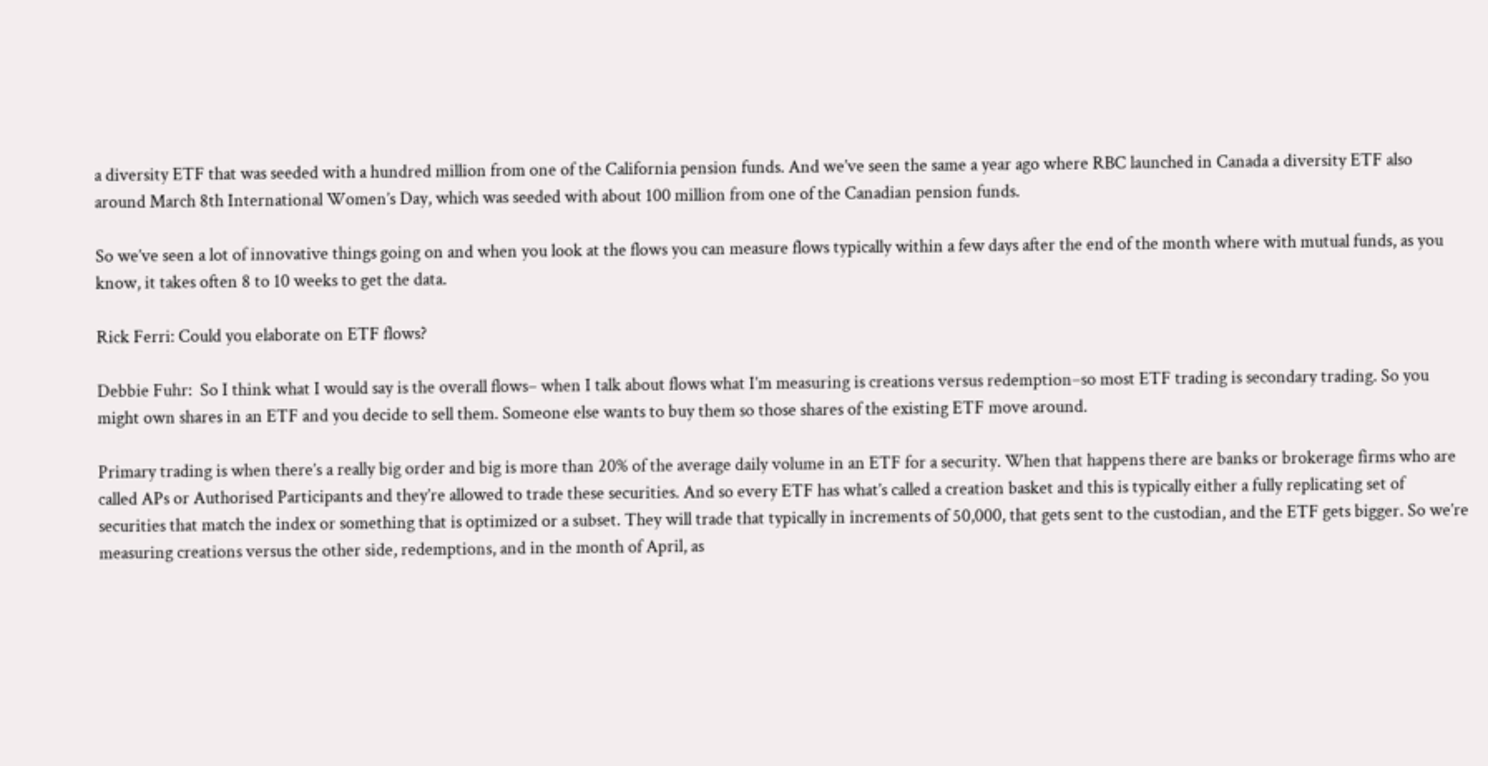a diversity ETF that was seeded with a hundred million from one of the California pension funds. And we’ve seen the same a year ago where RBC launched in Canada a diversity ETF also around March 8th International Women’s Day, which was seeded with about 100 million from one of the Canadian pension funds.

So we’ve seen a lot of innovative things going on and when you look at the flows you can measure flows typically within a few days after the end of the month where with mutual funds, as you know, it takes often 8 to 10 weeks to get the data.

Rick Ferri: Could you elaborate on ETF flows?

Debbie Fuhr:  So I think what I would say is the overall flows– when I talk about flows what I’m measuring is creations versus redemption–so most ETF trading is secondary trading. So you might own shares in an ETF and you decide to sell them. Someone else wants to buy them so those shares of the existing ETF move around.

Primary trading is when there’s a really big order and big is more than 20% of the average daily volume in an ETF for a security. When that happens there are banks or brokerage firms who are called APs or Authorised Participants and they’re allowed to trade these securities. And so every ETF has what’s called a creation basket and this is typically either a fully replicating set of securities that match the index or something that is optimized or a subset. They will trade that typically in increments of 50,000, that gets sent to the custodian, and the ETF gets bigger. So we’re measuring creations versus the other side, redemptions, and in the month of April, as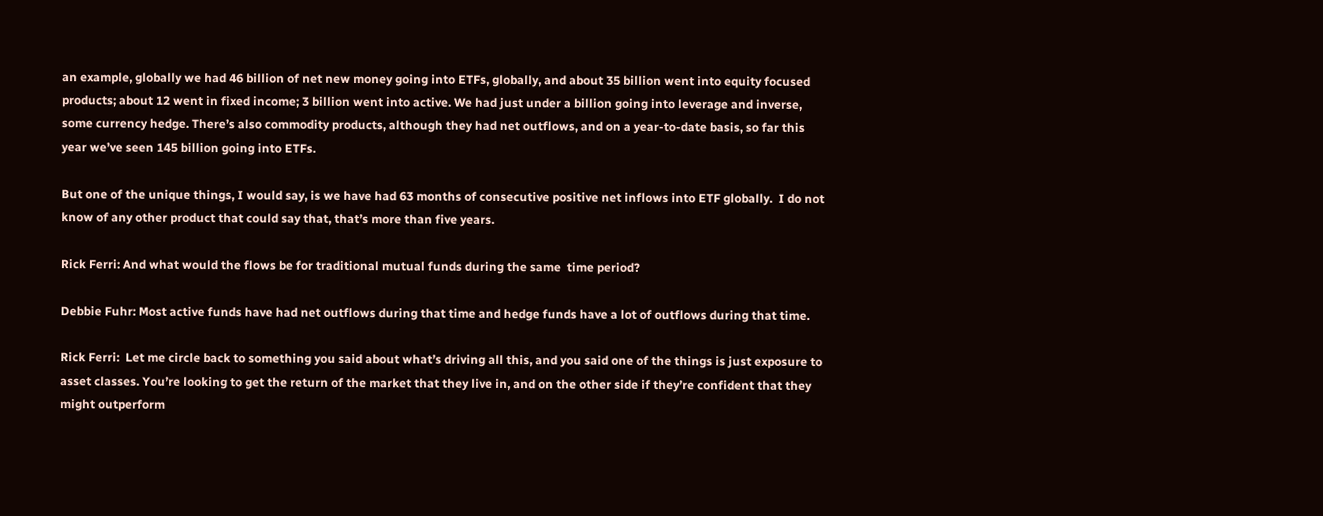an example, globally we had 46 billion of net new money going into ETFs, globally, and about 35 billion went into equity focused products; about 12 went in fixed income; 3 billion went into active. We had just under a billion going into leverage and inverse, some currency hedge. There’s also commodity products, although they had net outflows, and on a year-to-date basis, so far this year we’ve seen 145 billion going into ETFs.

But one of the unique things, I would say, is we have had 63 months of consecutive positive net inflows into ETF globally.  I do not know of any other product that could say that, that’s more than five years.

Rick Ferri: And what would the flows be for traditional mutual funds during the same  time period?

Debbie Fuhr: Most active funds have had net outflows during that time and hedge funds have a lot of outflows during that time.

Rick Ferri:  Let me circle back to something you said about what’s driving all this, and you said one of the things is just exposure to asset classes. You’re looking to get the return of the market that they live in, and on the other side if they’re confident that they might outperform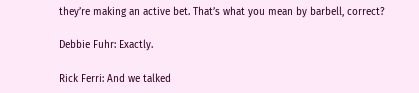they’re making an active bet. That’s what you mean by barbell, correct?

Debbie Fuhr: Exactly.

Rick Ferri: And we talked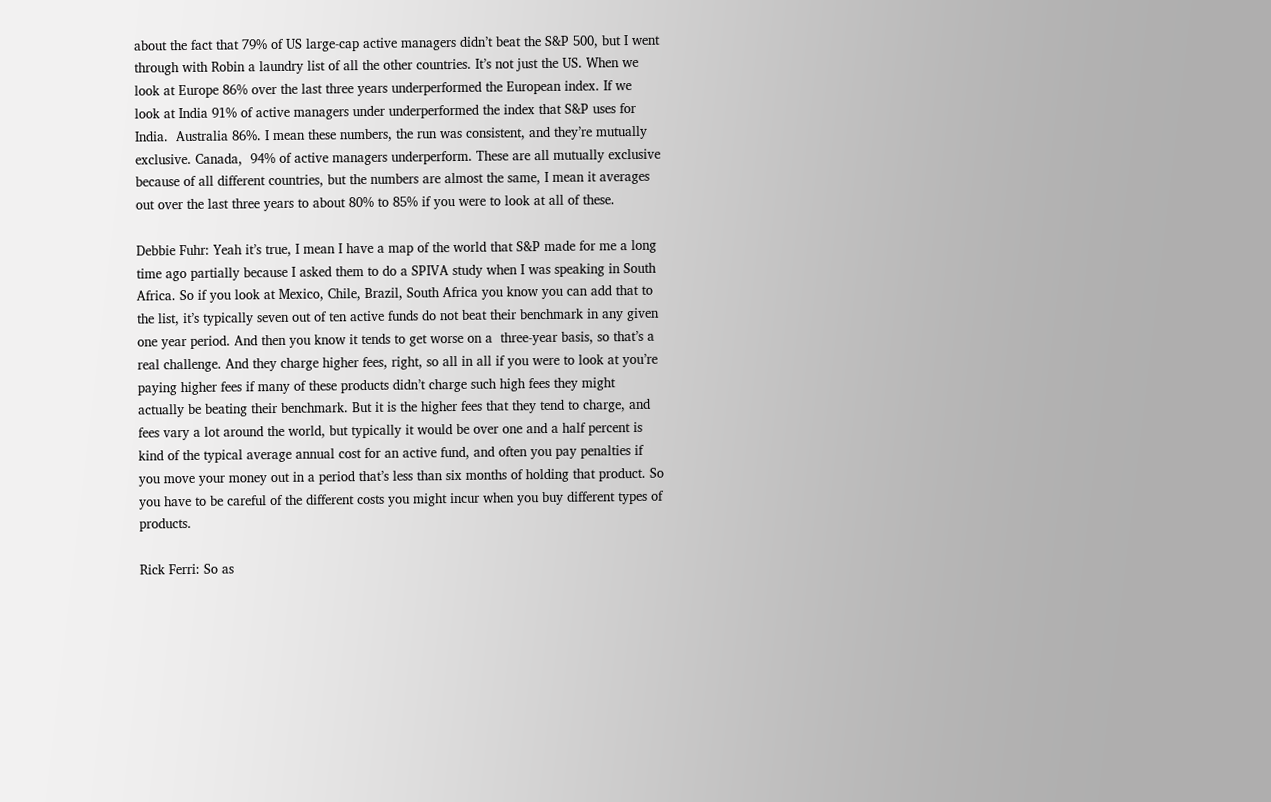about the fact that 79% of US large-cap active managers didn’t beat the S&P 500, but I went through with Robin a laundry list of all the other countries. It’s not just the US. When we look at Europe 86% over the last three years underperformed the European index. If we look at India 91% of active managers under underperformed the index that S&P uses for India.  Australia 86%. I mean these numbers, the run was consistent, and they’re mutually exclusive. Canada,  94% of active managers underperform. These are all mutually exclusive because of all different countries, but the numbers are almost the same, I mean it averages out over the last three years to about 80% to 85% if you were to look at all of these.

Debbie Fuhr: Yeah it’s true, I mean I have a map of the world that S&P made for me a long time ago partially because I asked them to do a SPIVA study when I was speaking in South Africa. So if you look at Mexico, Chile, Brazil, South Africa you know you can add that to the list, it’s typically seven out of ten active funds do not beat their benchmark in any given one year period. And then you know it tends to get worse on a  three-year basis, so that’s a real challenge. And they charge higher fees, right, so all in all if you were to look at you’re paying higher fees if many of these products didn’t charge such high fees they might actually be beating their benchmark. But it is the higher fees that they tend to charge, and fees vary a lot around the world, but typically it would be over one and a half percent is kind of the typical average annual cost for an active fund, and often you pay penalties if you move your money out in a period that’s less than six months of holding that product. So you have to be careful of the different costs you might incur when you buy different types of products.

Rick Ferri: So as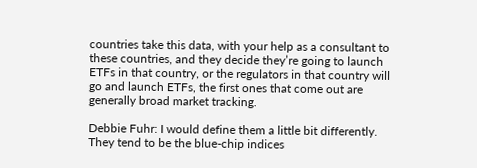countries take this data, with your help as a consultant to these countries, and they decide they’re going to launch ETFs in that country, or the regulators in that country will go and launch ETFs, the first ones that come out are generally broad market tracking.

Debbie Fuhr: I would define them a little bit differently. They tend to be the blue-chip indices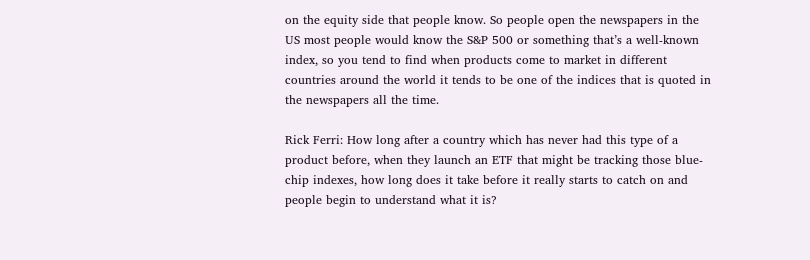on the equity side that people know. So people open the newspapers in the US most people would know the S&P 500 or something that’s a well-known index, so you tend to find when products come to market in different countries around the world it tends to be one of the indices that is quoted in the newspapers all the time.

Rick Ferri: How long after a country which has never had this type of a product before, when they launch an ETF that might be tracking those blue-chip indexes, how long does it take before it really starts to catch on and people begin to understand what it is?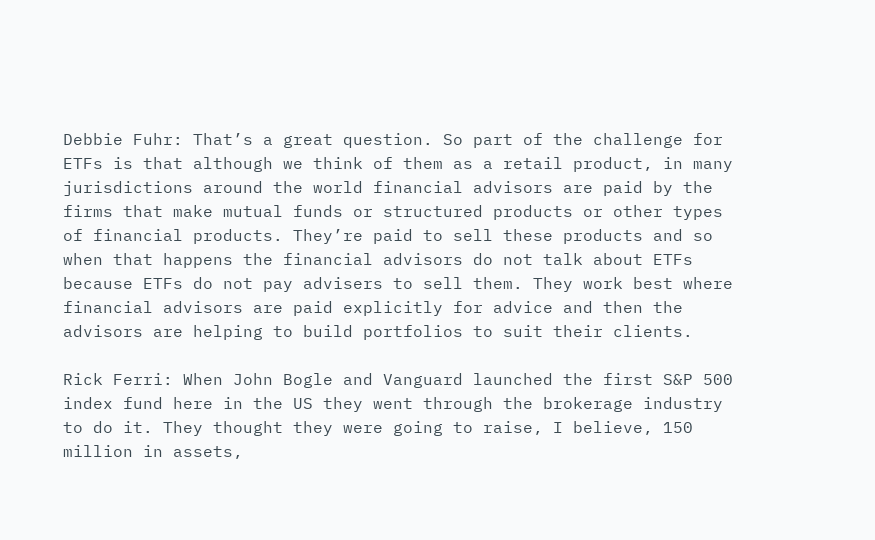Debbie Fuhr: That’s a great question. So part of the challenge for ETFs is that although we think of them as a retail product, in many jurisdictions around the world financial advisors are paid by the firms that make mutual funds or structured products or other types of financial products. They’re paid to sell these products and so when that happens the financial advisors do not talk about ETFs because ETFs do not pay advisers to sell them. They work best where financial advisors are paid explicitly for advice and then the advisors are helping to build portfolios to suit their clients.

Rick Ferri: When John Bogle and Vanguard launched the first S&P 500 index fund here in the US they went through the brokerage industry to do it. They thought they were going to raise, I believe, 150 million in assets,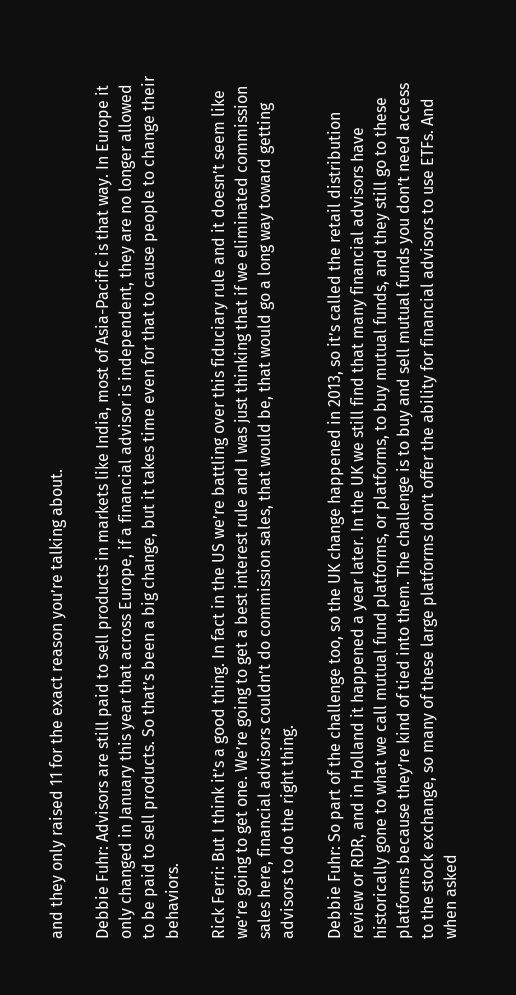and they only raised 11 for the exact reason you’re talking about.

Debbie Fuhr: Advisors are still paid to sell products in markets like India, most of Asia-Pacific is that way. In Europe it only changed in January this year that across Europe, if a financial advisor is independent, they are no longer allowed to be paid to sell products. So that’s been a big change, but it takes time even for that to cause people to change their behaviors.

Rick Ferri: But I think it’s a good thing. In fact in the US we’re battling over this fiduciary rule and it doesn’t seem like we’re going to get one. We’re going to get a best interest rule and I was just thinking that if we eliminated commission sales here, financial advisors couldn’t do commission sales, that would be, that would go a long way toward getting advisors to do the right thing.

Debbie Fuhr: So part of the challenge too, so the UK change happened in 2013, so it’s called the retail distribution review or RDR, and in Holland it happened a year later. In the UK we still find that many financial advisors have historically gone to what we call mutual fund platforms, or platforms, to buy mutual funds, and they still go to these platforms because they’re kind of tied into them. The challenge is to buy and sell mutual funds you don’t need access to the stock exchange, so many of these large platforms don’t offer the ability for financial advisors to use ETFs. And when asked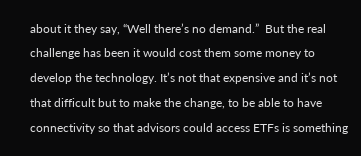about it they say, “Well there’s no demand.”  But the real challenge has been it would cost them some money to develop the technology. It’s not that expensive and it’s not that difficult but to make the change, to be able to have connectivity so that advisors could access ETFs is something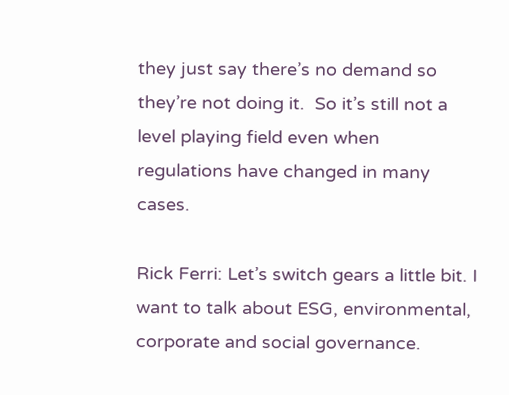they just say there’s no demand so they’re not doing it.  So it’s still not a level playing field even when regulations have changed in many cases.

Rick Ferri: Let’s switch gears a little bit. I want to talk about ESG, environmental, corporate and social governance.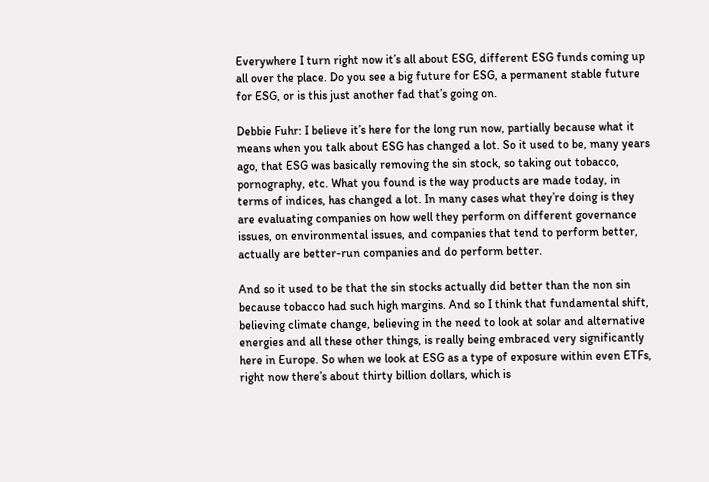Everywhere I turn right now it’s all about ESG, different ESG funds coming up all over the place. Do you see a big future for ESG, a permanent stable future for ESG, or is this just another fad that’s going on.

Debbie Fuhr: I believe it’s here for the long run now, partially because what it means when you talk about ESG has changed a lot. So it used to be, many years ago, that ESG was basically removing the sin stock, so taking out tobacco, pornography, etc. What you found is the way products are made today, in terms of indices, has changed a lot. In many cases what they’re doing is they are evaluating companies on how well they perform on different governance issues, on environmental issues, and companies that tend to perform better, actually are better-run companies and do perform better.

And so it used to be that the sin stocks actually did better than the non sin because tobacco had such high margins. And so I think that fundamental shift, believing climate change, believing in the need to look at solar and alternative energies and all these other things, is really being embraced very significantly here in Europe. So when we look at ESG as a type of exposure within even ETFs, right now there’s about thirty billion dollars, which is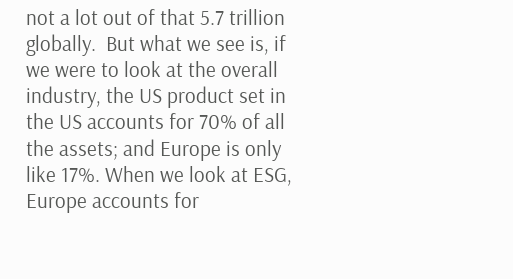not a lot out of that 5.7 trillion globally.  But what we see is, if we were to look at the overall industry, the US product set in the US accounts for 70% of all the assets; and Europe is only like 17%. When we look at ESG, Europe accounts for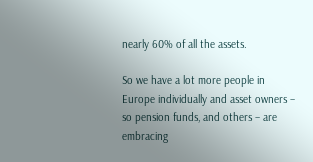nearly 60% of all the assets.

So we have a lot more people in Europe individually and asset owners – so pension funds, and others – are embracing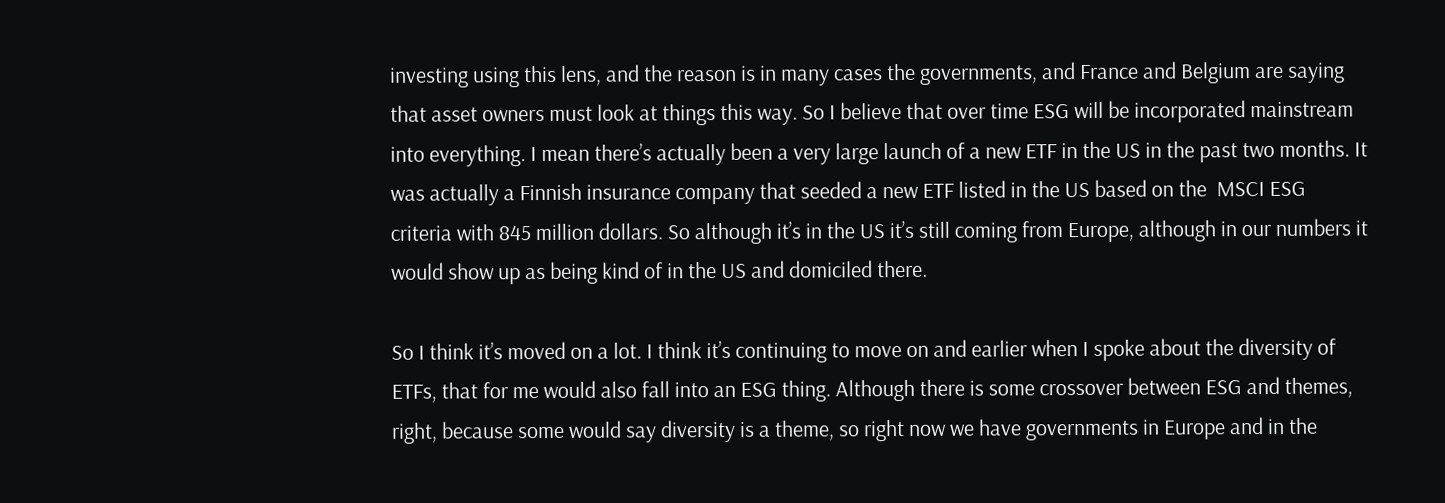investing using this lens, and the reason is in many cases the governments, and France and Belgium are saying that asset owners must look at things this way. So I believe that over time ESG will be incorporated mainstream into everything. I mean there’s actually been a very large launch of a new ETF in the US in the past two months. It was actually a Finnish insurance company that seeded a new ETF listed in the US based on the  MSCI ESG criteria with 845 million dollars. So although it’s in the US it’s still coming from Europe, although in our numbers it would show up as being kind of in the US and domiciled there.

So I think it’s moved on a lot. I think it’s continuing to move on and earlier when I spoke about the diversity of ETFs, that for me would also fall into an ESG thing. Although there is some crossover between ESG and themes, right, because some would say diversity is a theme, so right now we have governments in Europe and in the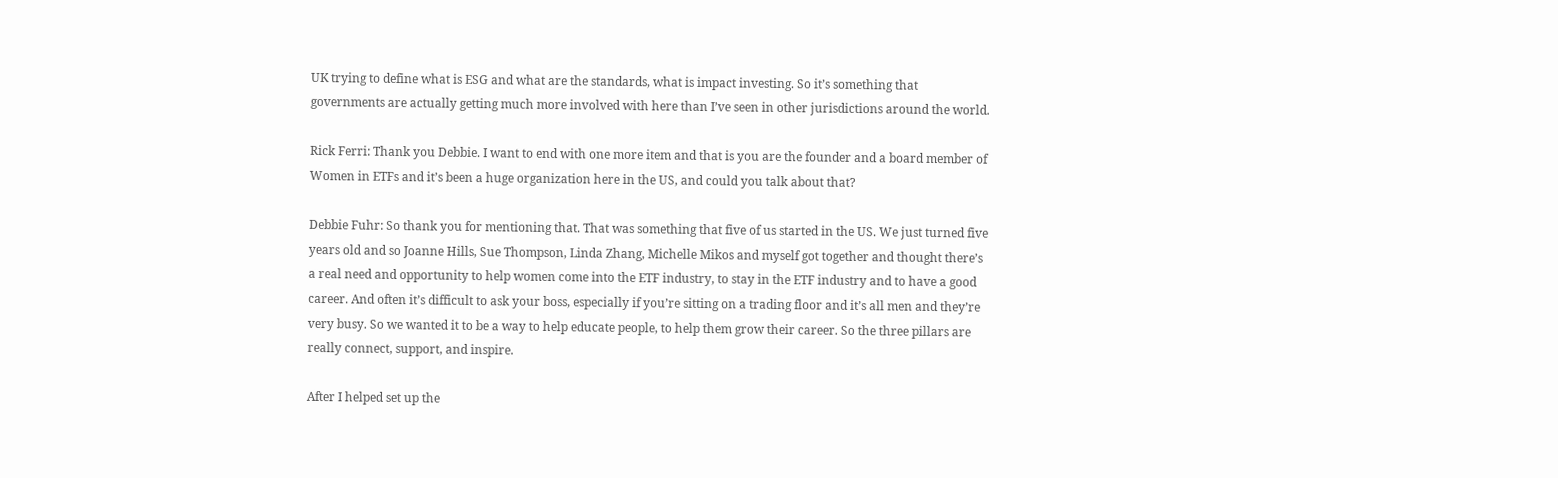UK trying to define what is ESG and what are the standards, what is impact investing. So it’s something that governments are actually getting much more involved with here than I’ve seen in other jurisdictions around the world.

Rick Ferri: Thank you Debbie. I want to end with one more item and that is you are the founder and a board member of Women in ETFs and it’s been a huge organization here in the US, and could you talk about that?

Debbie Fuhr: So thank you for mentioning that. That was something that five of us started in the US. We just turned five years old and so Joanne Hills, Sue Thompson, Linda Zhang, Michelle Mikos and myself got together and thought there’s a real need and opportunity to help women come into the ETF industry, to stay in the ETF industry and to have a good career. And often it’s difficult to ask your boss, especially if you’re sitting on a trading floor and it’s all men and they’re very busy. So we wanted it to be a way to help educate people, to help them grow their career. So the three pillars are really connect, support, and inspire.

After I helped set up the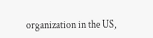organization in the US,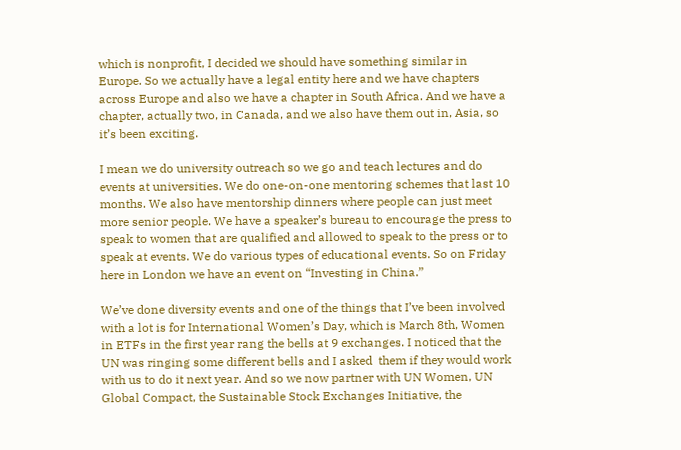which is nonprofit, I decided we should have something similar in Europe. So we actually have a legal entity here and we have chapters across Europe and also we have a chapter in South Africa. And we have a chapter, actually two, in Canada, and we also have them out in, Asia, so it’s been exciting.

I mean we do university outreach so we go and teach lectures and do events at universities. We do one-on-one mentoring schemes that last 10 months. We also have mentorship dinners where people can just meet more senior people. We have a speaker’s bureau to encourage the press to speak to women that are qualified and allowed to speak to the press or to speak at events. We do various types of educational events. So on Friday here in London we have an event on “Investing in China.”

We’ve done diversity events and one of the things that I’ve been involved with a lot is for International Women’s Day, which is March 8th, Women in ETFs in the first year rang the bells at 9 exchanges. I noticed that the UN was ringing some different bells and I asked  them if they would work with us to do it next year. And so we now partner with UN Women, UN Global Compact, the Sustainable Stock Exchanges Initiative, the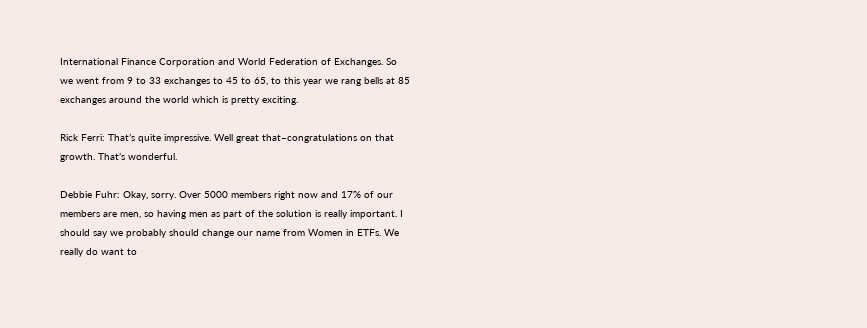International Finance Corporation and World Federation of Exchanges. So we went from 9 to 33 exchanges to 45 to 65, to this year we rang bells at 85 exchanges around the world which is pretty exciting.

Rick Ferri: That’s quite impressive. Well great that–congratulations on that growth. That’s wonderful.

Debbie Fuhr: Okay, sorry. Over 5000 members right now and 17% of our members are men, so having men as part of the solution is really important. I should say we probably should change our name from Women in ETFs. We really do want to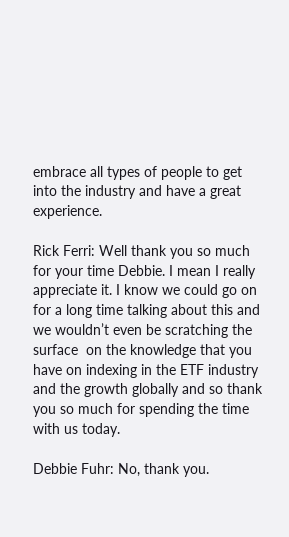embrace all types of people to get into the industry and have a great experience.

Rick Ferri: Well thank you so much for your time Debbie. I mean I really appreciate it. I know we could go on for a long time talking about this and we wouldn’t even be scratching the surface  on the knowledge that you have on indexing in the ETF industry and the growth globally and so thank you so much for spending the time with us today.

Debbie Fuhr: No, thank you.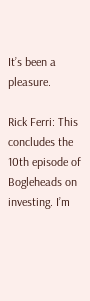It’s been a pleasure.

Rick Ferri: This concludes the 10th episode of Bogleheads on investing. I’m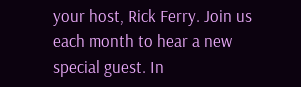your host, Rick Ferry. Join us each month to hear a new special guest. In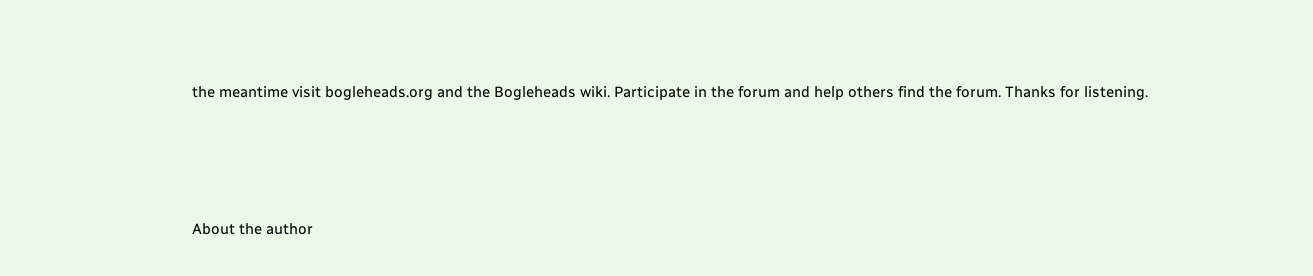the meantime visit bogleheads.org and the Bogleheads wiki. Participate in the forum and help others find the forum. Thanks for listening.




About the author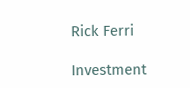Rick Ferri

Investment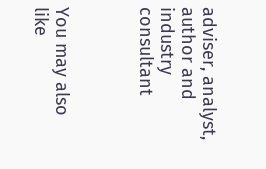adviser, analyst, author and industry consultant



You may also like